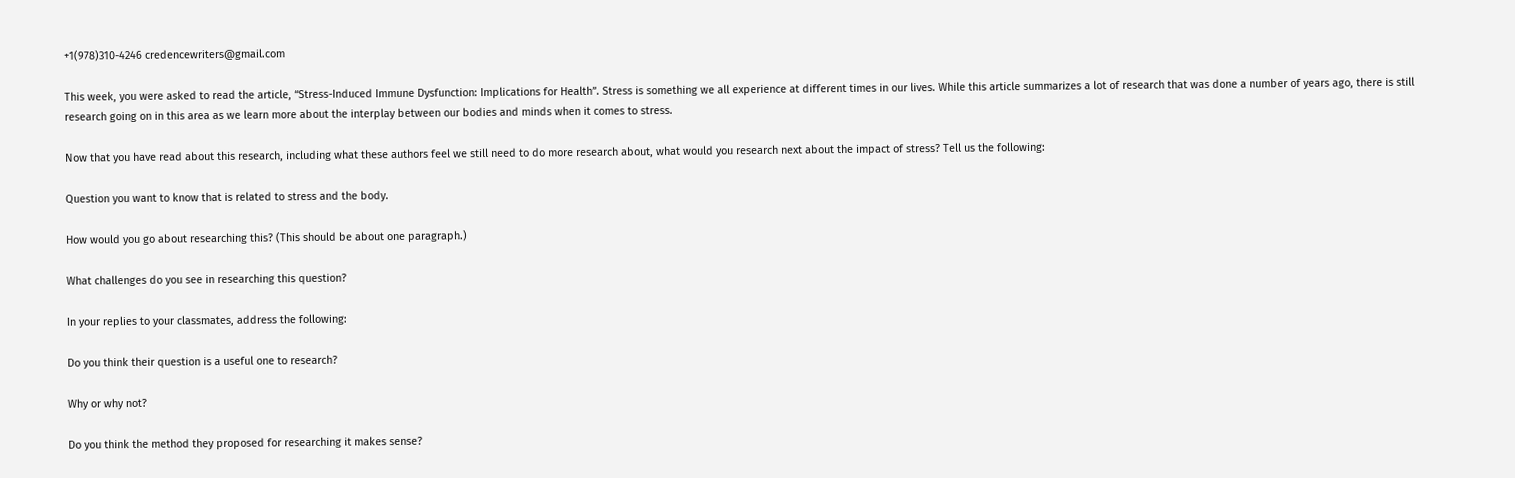+1(978)310-4246 credencewriters@gmail.com

This week, you were asked to read the article, “Stress-Induced Immune Dysfunction: Implications for Health”. Stress is something we all experience at different times in our lives. While this article summarizes a lot of research that was done a number of years ago, there is still research going on in this area as we learn more about the interplay between our bodies and minds when it comes to stress.

Now that you have read about this research, including what these authors feel we still need to do more research about, what would you research next about the impact of stress? Tell us the following:

Question you want to know that is related to stress and the body.

How would you go about researching this? (This should be about one paragraph.)

What challenges do you see in researching this question?

In your replies to your classmates, address the following:

Do you think their question is a useful one to research?

Why or why not?

Do you think the method they proposed for researching it makes sense?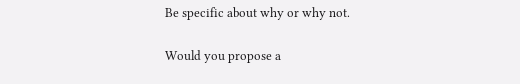Be specific about why or why not.

Would you propose a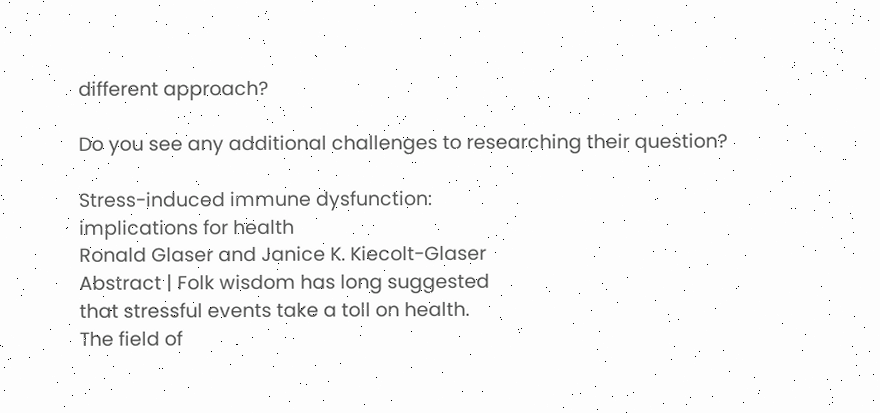different approach?

Do you see any additional challenges to researching their question?

Stress-induced immune dysfunction:
implications for health
Ronald Glaser and Janice K. Kiecolt-Glaser
Abstract | Folk wisdom has long suggested
that stressful events take a toll on health.
The field of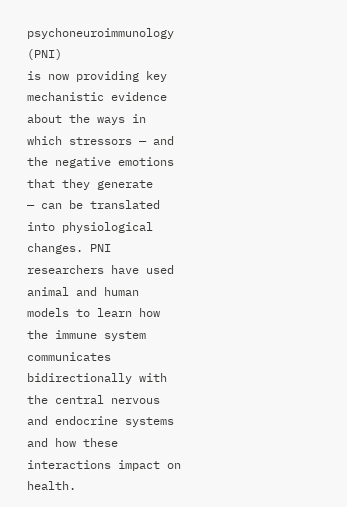psychoneuroimmunology (PNI)
is now providing key mechanistic evidence
about the ways in which stressors — and
the negative emotions that they generate
— can be translated into physiological
changes. PNI researchers have used
animal and human models to learn how
the immune system communicates
bidirectionally with the central nervous
and endocrine systems and how these
interactions impact on health.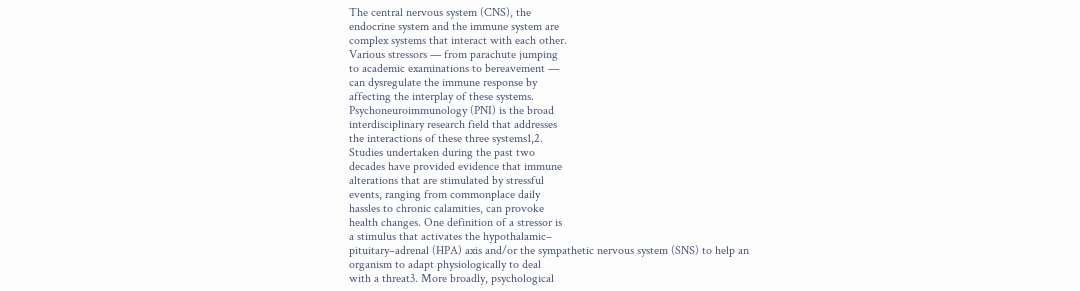The central nervous system (CNS), the
endocrine system and the immune system are
complex systems that interact with each other.
Various stressors — from parachute jumping
to academic examinations to bereavement —
can dysregulate the immune response by
affecting the interplay of these systems.
Psychoneuroimmunology (PNI) is the broad
interdisciplinary research field that addresses
the interactions of these three systems1,2.
Studies undertaken during the past two
decades have provided evidence that immune
alterations that are stimulated by stressful
events, ranging from commonplace daily
hassles to chronic calamities, can provoke
health changes. One definition of a stressor is
a stimulus that activates the hypothalamic–
pituitary–adrenal (HPA) axis and/or the sympathetic nervous system (SNS) to help an
organism to adapt physiologically to deal
with a threat3. More broadly, psychological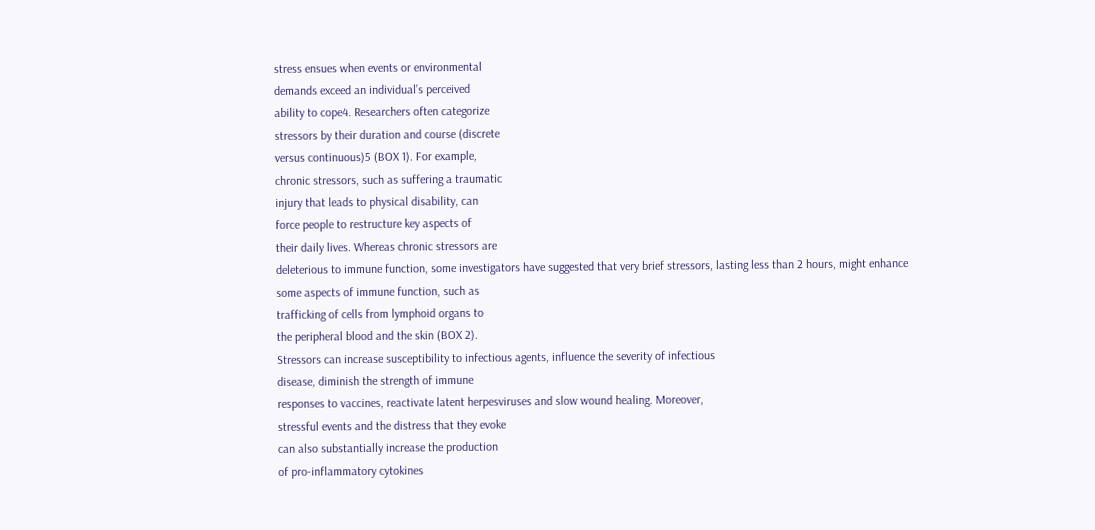stress ensues when events or environmental
demands exceed an individual’s perceived
ability to cope4. Researchers often categorize
stressors by their duration and course (discrete
versus continuous)5 (BOX 1). For example,
chronic stressors, such as suffering a traumatic
injury that leads to physical disability, can
force people to restructure key aspects of
their daily lives. Whereas chronic stressors are
deleterious to immune function, some investigators have suggested that very brief stressors, lasting less than 2 hours, might enhance
some aspects of immune function, such as
trafficking of cells from lymphoid organs to
the peripheral blood and the skin (BOX 2).
Stressors can increase susceptibility to infectious agents, influence the severity of infectious
disease, diminish the strength of immune
responses to vaccines, reactivate latent herpesviruses and slow wound healing. Moreover,
stressful events and the distress that they evoke
can also substantially increase the production
of pro-inflammatory cytokines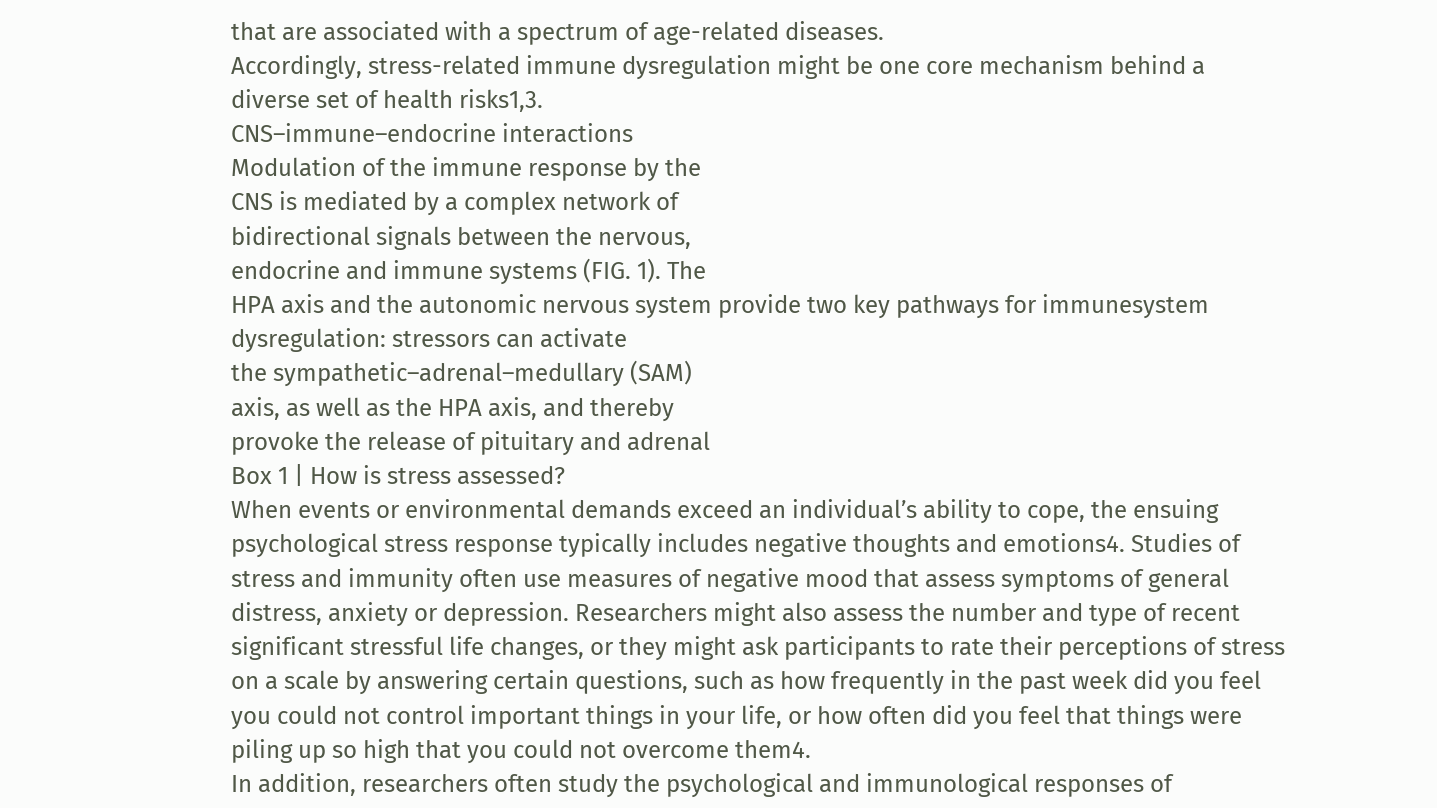that are associated with a spectrum of age-related diseases.
Accordingly, stress-related immune dysregulation might be one core mechanism behind a
diverse set of health risks1,3.
CNS–immune–endocrine interactions
Modulation of the immune response by the
CNS is mediated by a complex network of
bidirectional signals between the nervous,
endocrine and immune systems (FIG. 1). The
HPA axis and the autonomic nervous system provide two key pathways for immunesystem dysregulation: stressors can activate
the sympathetic–adrenal–medullary (SAM)
axis, as well as the HPA axis, and thereby
provoke the release of pituitary and adrenal
Box 1 | How is stress assessed?
When events or environmental demands exceed an individual’s ability to cope, the ensuing
psychological stress response typically includes negative thoughts and emotions4. Studies of
stress and immunity often use measures of negative mood that assess symptoms of general
distress, anxiety or depression. Researchers might also assess the number and type of recent
significant stressful life changes, or they might ask participants to rate their perceptions of stress
on a scale by answering certain questions, such as how frequently in the past week did you feel
you could not control important things in your life, or how often did you feel that things were
piling up so high that you could not overcome them4.
In addition, researchers often study the psychological and immunological responses of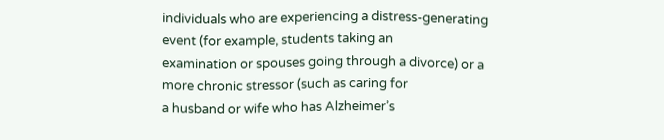individuals who are experiencing a distress-generating event (for example, students taking an
examination or spouses going through a divorce) or a more chronic stressor (such as caring for
a husband or wife who has Alzheimer’s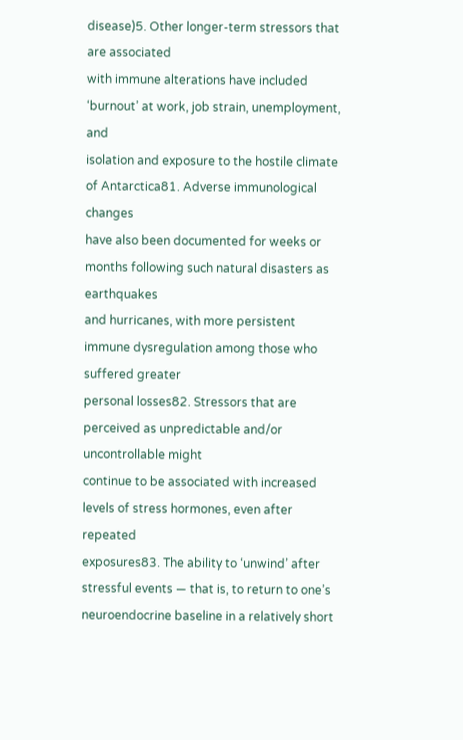disease)5. Other longer-term stressors that are associated
with immune alterations have included ‘burnout’ at work, job strain, unemployment, and
isolation and exposure to the hostile climate of Antarctica81. Adverse immunological changes
have also been documented for weeks or months following such natural disasters as earthquakes
and hurricanes, with more persistent immune dysregulation among those who suffered greater
personal losses82. Stressors that are perceived as unpredictable and/or uncontrollable might
continue to be associated with increased levels of stress hormones, even after repeated
exposures83. The ability to ‘unwind’ after stressful events — that is, to return to one’s
neuroendocrine baseline in a relatively short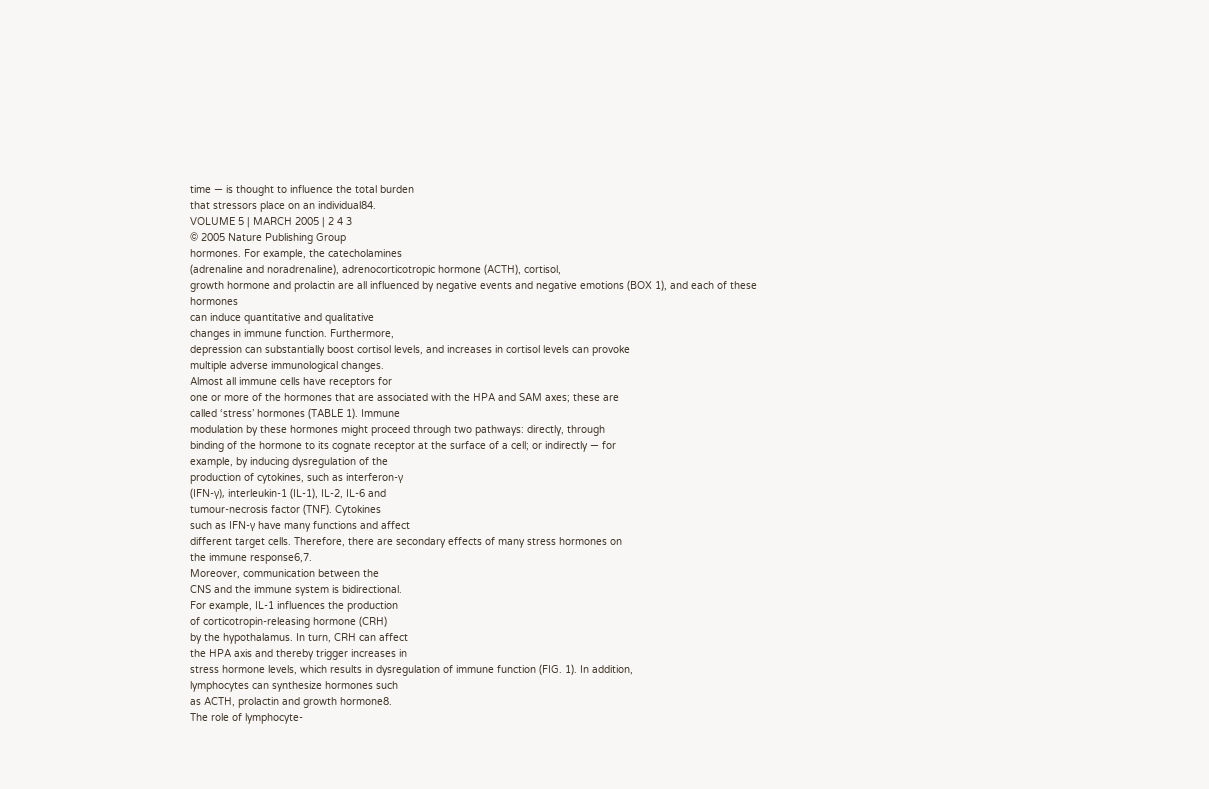time — is thought to influence the total burden
that stressors place on an individual84.
VOLUME 5 | MARCH 2005 | 2 4 3
© 2005 Nature Publishing Group
hormones. For example, the catecholamines
(adrenaline and noradrenaline), adrenocorticotropic hormone (ACTH), cortisol,
growth hormone and prolactin are all influenced by negative events and negative emotions (BOX 1), and each of these hormones
can induce quantitative and qualitative
changes in immune function. Furthermore,
depression can substantially boost cortisol levels, and increases in cortisol levels can provoke
multiple adverse immunological changes.
Almost all immune cells have receptors for
one or more of the hormones that are associated with the HPA and SAM axes; these are
called ‘stress’ hormones (TABLE 1). Immune
modulation by these hormones might proceed through two pathways: directly, through
binding of the hormone to its cognate receptor at the surface of a cell; or indirectly — for
example, by inducing dysregulation of the
production of cytokines, such as interferon-γ
(IFN-γ), interleukin-1 (IL-1), IL-2, IL-6 and
tumour-necrosis factor (TNF). Cytokines
such as IFN-γ have many functions and affect
different target cells. Therefore, there are secondary effects of many stress hormones on
the immune response6,7.
Moreover, communication between the
CNS and the immune system is bidirectional.
For example, IL-1 influences the production
of corticotropin-releasing hormone (CRH)
by the hypothalamus. In turn, CRH can affect
the HPA axis and thereby trigger increases in
stress hormone levels, which results in dysregulation of immune function (FIG. 1). In addition,
lymphocytes can synthesize hormones such
as ACTH, prolactin and growth hormone8.
The role of lymphocyte-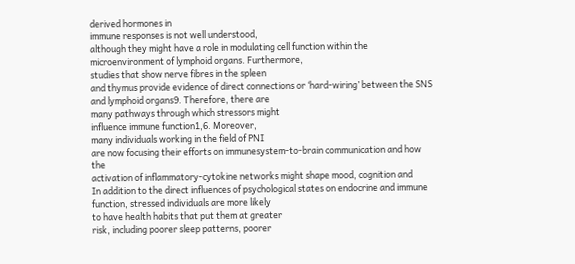derived hormones in
immune responses is not well understood,
although they might have a role in modulating cell function within the microenvironment of lymphoid organs. Furthermore,
studies that show nerve fibres in the spleen
and thymus provide evidence of direct connections or ‘hard-wiring’ between the SNS
and lymphoid organs9. Therefore, there are
many pathways through which stressors might
influence immune function1,6. Moreover,
many individuals working in the field of PNI
are now focusing their efforts on immunesystem-to-brain communication and how the
activation of inflammatory-cytokine networks might shape mood, cognition and
In addition to the direct influences of psychological states on endocrine and immune
function, stressed individuals are more likely
to have health habits that put them at greater
risk, including poorer sleep patterns, poorer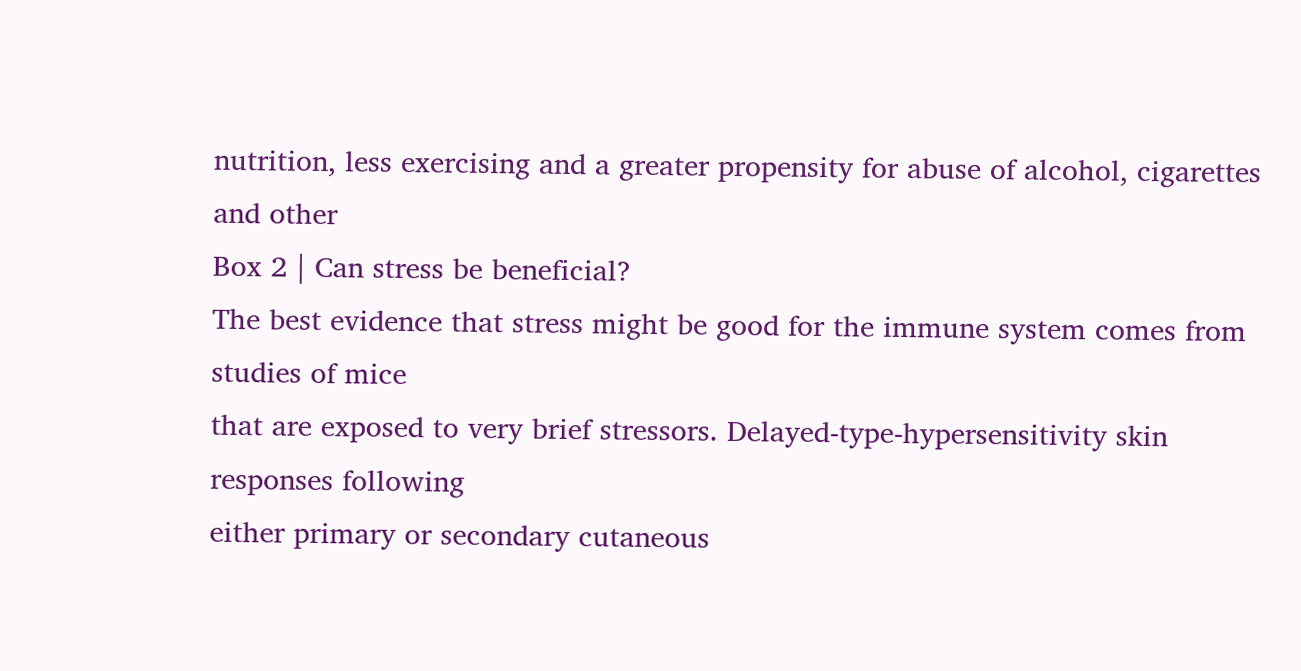nutrition, less exercising and a greater propensity for abuse of alcohol, cigarettes and other
Box 2 | Can stress be beneficial?
The best evidence that stress might be good for the immune system comes from studies of mice
that are exposed to very brief stressors. Delayed-type-hypersensitivity skin responses following
either primary or secondary cutaneous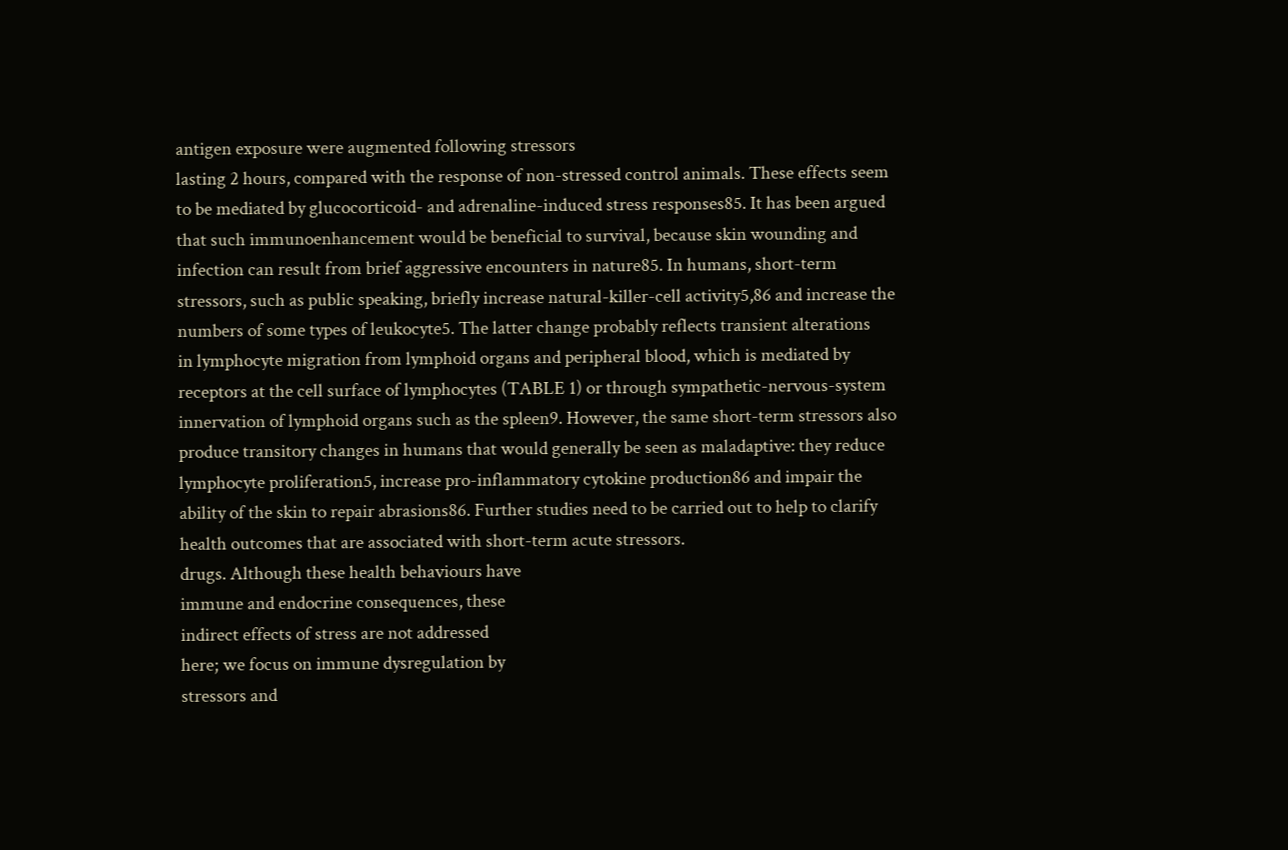antigen exposure were augmented following stressors
lasting 2 hours, compared with the response of non-stressed control animals. These effects seem
to be mediated by glucocorticoid- and adrenaline-induced stress responses85. It has been argued
that such immunoenhancement would be beneficial to survival, because skin wounding and
infection can result from brief aggressive encounters in nature85. In humans, short-term
stressors, such as public speaking, briefly increase natural-killer-cell activity5,86 and increase the
numbers of some types of leukocyte5. The latter change probably reflects transient alterations
in lymphocyte migration from lymphoid organs and peripheral blood, which is mediated by
receptors at the cell surface of lymphocytes (TABLE 1) or through sympathetic-nervous-system
innervation of lymphoid organs such as the spleen9. However, the same short-term stressors also
produce transitory changes in humans that would generally be seen as maladaptive: they reduce
lymphocyte proliferation5, increase pro-inflammatory cytokine production86 and impair the
ability of the skin to repair abrasions86. Further studies need to be carried out to help to clarify
health outcomes that are associated with short-term acute stressors.
drugs. Although these health behaviours have
immune and endocrine consequences, these
indirect effects of stress are not addressed
here; we focus on immune dysregulation by
stressors and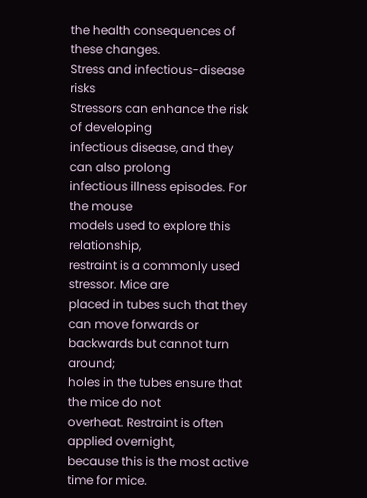the health consequences of
these changes.
Stress and infectious-disease risks
Stressors can enhance the risk of developing
infectious disease, and they can also prolong
infectious illness episodes. For the mouse
models used to explore this relationship,
restraint is a commonly used stressor. Mice are
placed in tubes such that they can move forwards or backwards but cannot turn around;
holes in the tubes ensure that the mice do not
overheat. Restraint is often applied overnight,
because this is the most active time for mice.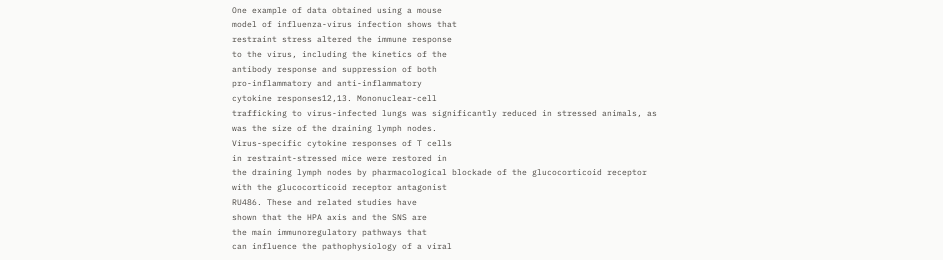One example of data obtained using a mouse
model of influenza-virus infection shows that
restraint stress altered the immune response
to the virus, including the kinetics of the
antibody response and suppression of both
pro-inflammatory and anti-inflammatory
cytokine responses12,13. Mononuclear-cell
trafficking to virus-infected lungs was significantly reduced in stressed animals, as
was the size of the draining lymph nodes.
Virus-specific cytokine responses of T cells
in restraint-stressed mice were restored in
the draining lymph nodes by pharmacological blockade of the glucocorticoid receptor
with the glucocorticoid receptor antagonist
RU486. These and related studies have
shown that the HPA axis and the SNS are
the main immunoregulatory pathways that
can influence the pathophysiology of a viral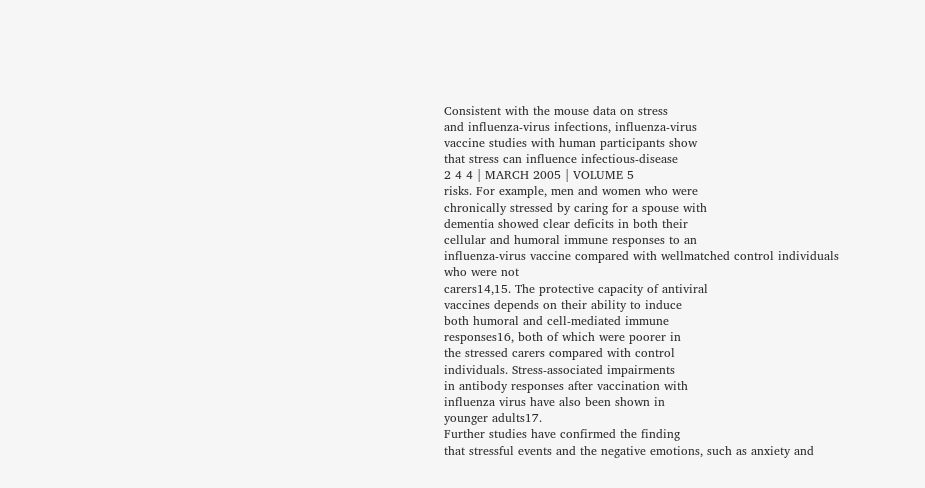Consistent with the mouse data on stress
and influenza-virus infections, influenza-virus
vaccine studies with human participants show
that stress can influence infectious-disease
2 4 4 | MARCH 2005 | VOLUME 5
risks. For example, men and women who were
chronically stressed by caring for a spouse with
dementia showed clear deficits in both their
cellular and humoral immune responses to an
influenza-virus vaccine compared with wellmatched control individuals who were not
carers14,15. The protective capacity of antiviral
vaccines depends on their ability to induce
both humoral and cell-mediated immune
responses16, both of which were poorer in
the stressed carers compared with control
individuals. Stress-associated impairments
in antibody responses after vaccination with
influenza virus have also been shown in
younger adults17.
Further studies have confirmed the finding
that stressful events and the negative emotions, such as anxiety and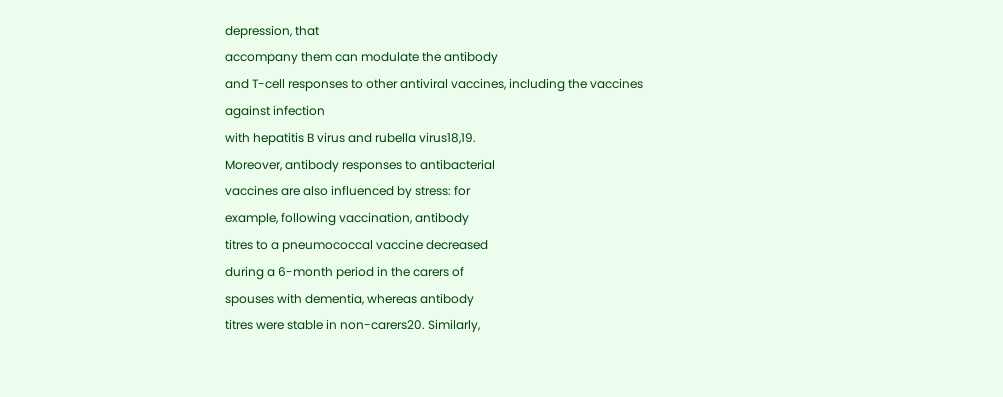depression, that
accompany them can modulate the antibody
and T-cell responses to other antiviral vaccines, including the vaccines against infection
with hepatitis B virus and rubella virus18,19.
Moreover, antibody responses to antibacterial
vaccines are also influenced by stress: for
example, following vaccination, antibody
titres to a pneumococcal vaccine decreased
during a 6-month period in the carers of
spouses with dementia, whereas antibody
titres were stable in non-carers20. Similarly,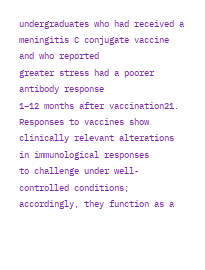undergraduates who had received a meningitis C conjugate vaccine and who reported
greater stress had a poorer antibody response
1–12 months after vaccination21.
Responses to vaccines show clinically relevant alterations in immunological responses
to challenge under well-controlled conditions; accordingly, they function as a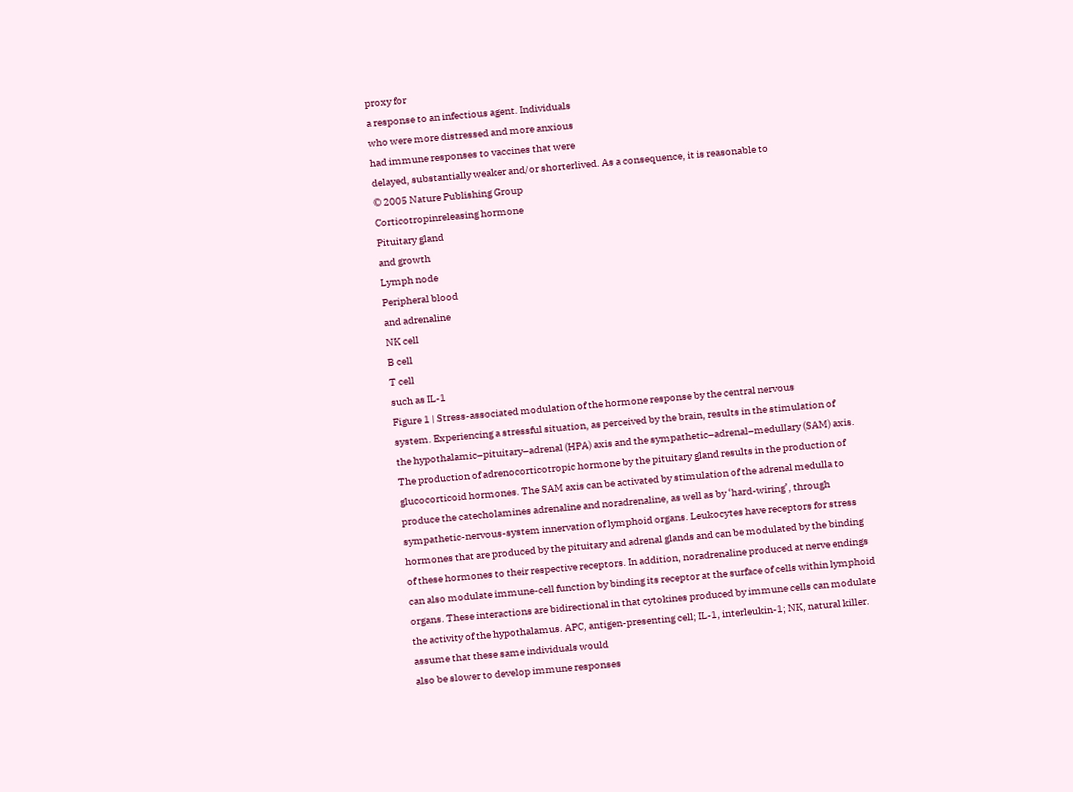proxy for
a response to an infectious agent. Individuals
who were more distressed and more anxious
had immune responses to vaccines that were
delayed, substantially weaker and/or shorterlived. As a consequence, it is reasonable to
© 2005 Nature Publishing Group
Corticotropinreleasing hormone
Pituitary gland
and growth
Lymph node
Peripheral blood
and adrenaline
NK cell
B cell
T cell
such as IL-1
Figure 1 | Stress-associated modulation of the hormone response by the central nervous
system. Experiencing a stressful situation, as perceived by the brain, results in the stimulation of
the hypothalamic–pituitary–adrenal (HPA) axis and the sympathetic–adrenal–medullary (SAM) axis.
The production of adrenocorticotropic hormone by the pituitary gland results in the production of
glucocorticoid hormones. The SAM axis can be activated by stimulation of the adrenal medulla to
produce the catecholamines adrenaline and noradrenaline, as well as by ‘hard-wiring’, through
sympathetic-nervous-system innervation of lymphoid organs. Leukocytes have receptors for stress
hormones that are produced by the pituitary and adrenal glands and can be modulated by the binding
of these hormones to their respective receptors. In addition, noradrenaline produced at nerve endings
can also modulate immune-cell function by binding its receptor at the surface of cells within lymphoid
organs. These interactions are bidirectional in that cytokines produced by immune cells can modulate
the activity of the hypothalamus. APC, antigen-presenting cell; IL-1, interleukin-1; NK, natural killer.
assume that these same individuals would
also be slower to develop immune responses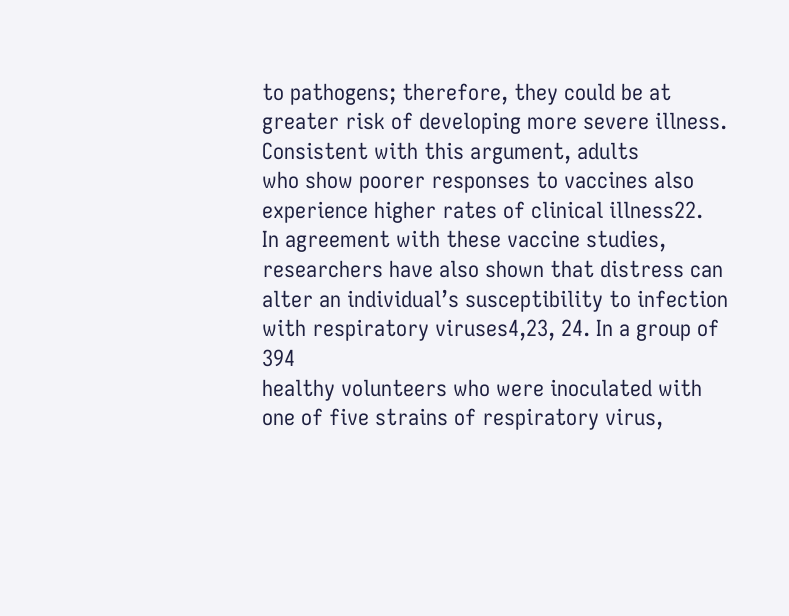to pathogens; therefore, they could be at
greater risk of developing more severe illness. Consistent with this argument, adults
who show poorer responses to vaccines also
experience higher rates of clinical illness22.
In agreement with these vaccine studies,
researchers have also shown that distress can
alter an individual’s susceptibility to infection
with respiratory viruses4,23, 24. In a group of 394
healthy volunteers who were inoculated with
one of five strains of respiratory virus,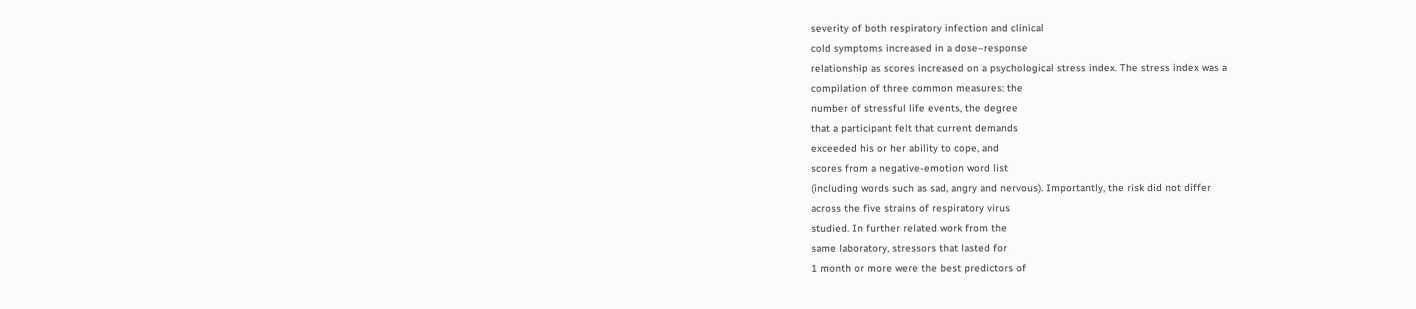severity of both respiratory infection and clinical
cold symptoms increased in a dose–response
relationship as scores increased on a psychological stress index. The stress index was a
compilation of three common measures: the
number of stressful life events, the degree
that a participant felt that current demands
exceeded his or her ability to cope, and
scores from a negative-emotion word list
(including words such as sad, angry and nervous). Importantly, the risk did not differ
across the five strains of respiratory virus
studied. In further related work from the
same laboratory, stressors that lasted for
1 month or more were the best predictors of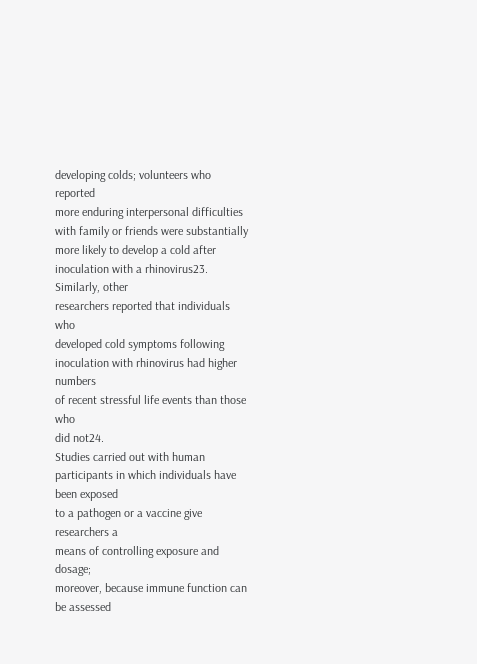developing colds; volunteers who reported
more enduring interpersonal difficulties
with family or friends were substantially
more likely to develop a cold after inoculation with a rhinovirus23. Similarly, other
researchers reported that individuals who
developed cold symptoms following inoculation with rhinovirus had higher numbers
of recent stressful life events than those who
did not24.
Studies carried out with human participants in which individuals have been exposed
to a pathogen or a vaccine give researchers a
means of controlling exposure and dosage;
moreover, because immune function can
be assessed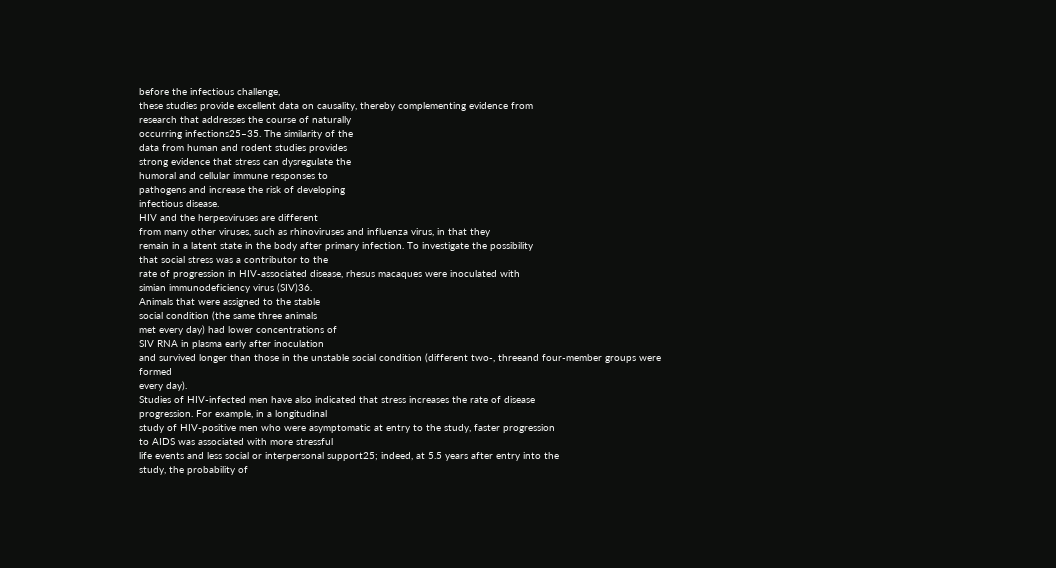before the infectious challenge,
these studies provide excellent data on causality, thereby complementing evidence from
research that addresses the course of naturally
occurring infections25–35. The similarity of the
data from human and rodent studies provides
strong evidence that stress can dysregulate the
humoral and cellular immune responses to
pathogens and increase the risk of developing
infectious disease.
HIV and the herpesviruses are different
from many other viruses, such as rhinoviruses and influenza virus, in that they
remain in a latent state in the body after primary infection. To investigate the possibility
that social stress was a contributor to the
rate of progression in HIV-associated disease, rhesus macaques were inoculated with
simian immunodeficiency virus (SIV)36.
Animals that were assigned to the stable
social condition (the same three animals
met every day) had lower concentrations of
SIV RNA in plasma early after inoculation
and survived longer than those in the unstable social condition (different two-, threeand four-member groups were formed
every day).
Studies of HIV-infected men have also indicated that stress increases the rate of disease
progression. For example, in a longitudinal
study of HIV-positive men who were asymptomatic at entry to the study, faster progression
to AIDS was associated with more stressful
life events and less social or interpersonal support25; indeed, at 5.5 years after entry into the
study, the probability of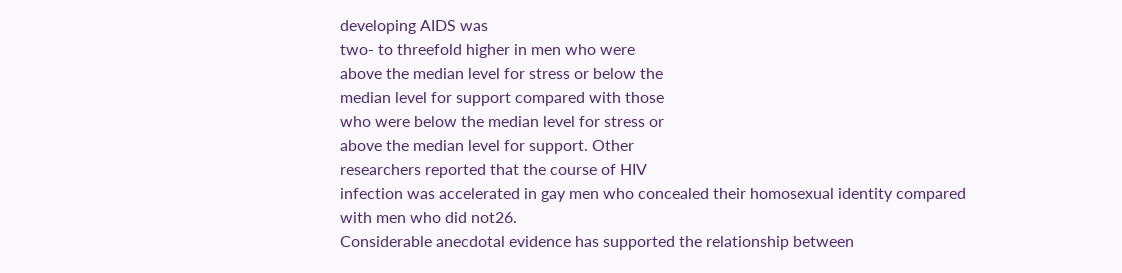developing AIDS was
two- to threefold higher in men who were
above the median level for stress or below the
median level for support compared with those
who were below the median level for stress or
above the median level for support. Other
researchers reported that the course of HIV
infection was accelerated in gay men who concealed their homosexual identity compared
with men who did not26.
Considerable anecdotal evidence has supported the relationship between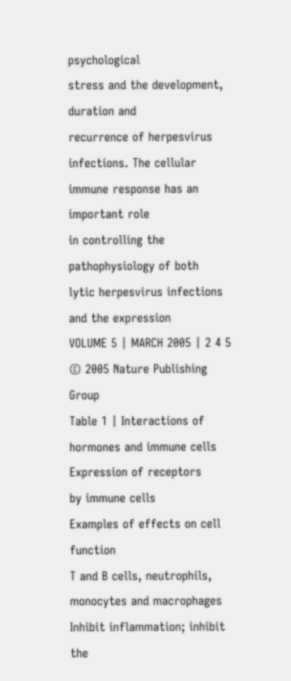psychological
stress and the development, duration and
recurrence of herpesvirus infections. The cellular immune response has an important role
in controlling the pathophysiology of both
lytic herpesvirus infections and the expression
VOLUME 5 | MARCH 2005 | 2 4 5
© 2005 Nature Publishing Group
Table 1 | Interactions of hormones and immune cells
Expression of receptors
by immune cells
Examples of effects on cell function
T and B cells, neutrophils,
monocytes and macrophages
Inhibit inflammation; inhibit the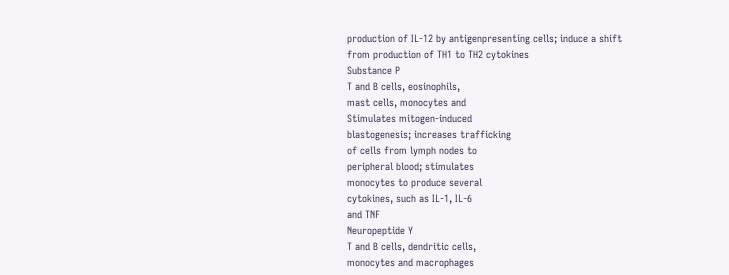production of IL-12 by antigenpresenting cells; induce a shift
from production of TH1 to TH2 cytokines
Substance P
T and B cells, eosinophils,
mast cells, monocytes and
Stimulates mitogen-induced
blastogenesis; increases trafficking
of cells from lymph nodes to
peripheral blood; stimulates
monocytes to produce several
cytokines, such as IL-1, IL-6
and TNF
Neuropeptide Y
T and B cells, dendritic cells,
monocytes and macrophages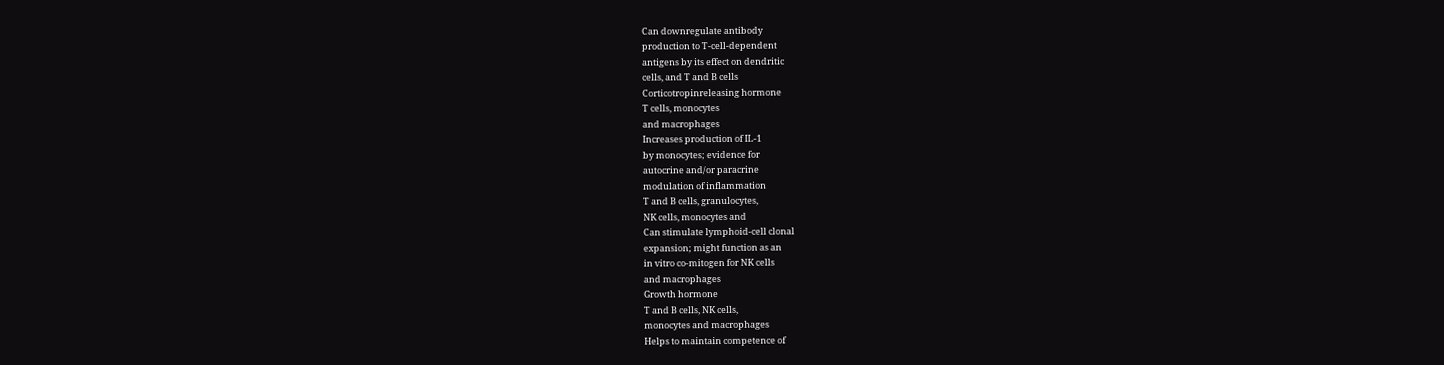Can downregulate antibody
production to T-cell-dependent
antigens by its effect on dendritic
cells, and T and B cells
Corticotropinreleasing hormone
T cells, monocytes
and macrophages
Increases production of IL-1
by monocytes; evidence for
autocrine and/or paracrine
modulation of inflammation
T and B cells, granulocytes,
NK cells, monocytes and
Can stimulate lymphoid-cell clonal
expansion; might function as an
in vitro co-mitogen for NK cells
and macrophages
Growth hormone
T and B cells, NK cells,
monocytes and macrophages
Helps to maintain competence of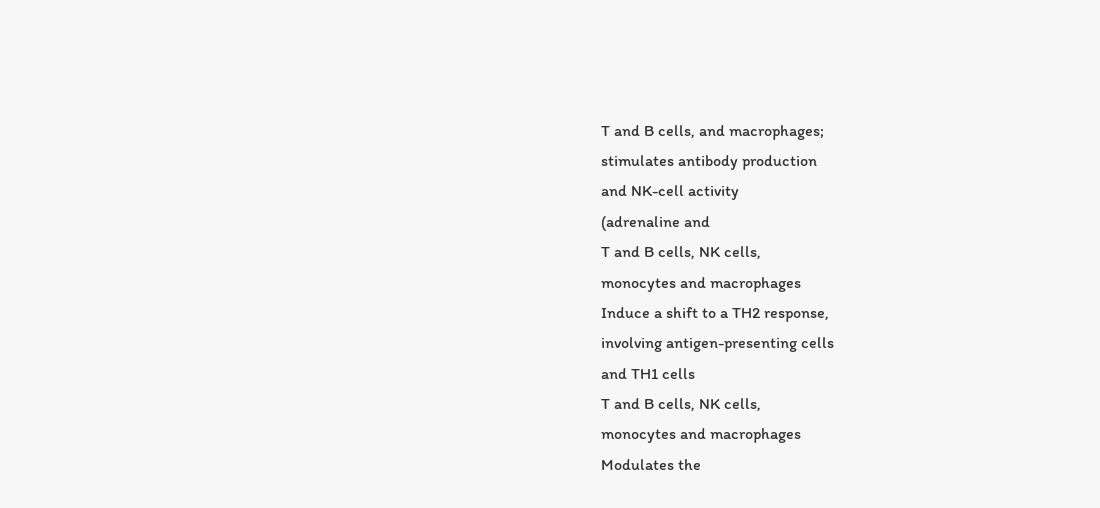T and B cells, and macrophages;
stimulates antibody production
and NK-cell activity
(adrenaline and
T and B cells, NK cells,
monocytes and macrophages
Induce a shift to a TH2 response,
involving antigen-presenting cells
and TH1 cells
T and B cells, NK cells,
monocytes and macrophages
Modulates the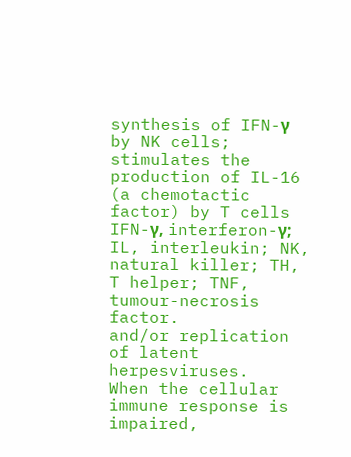synthesis of IFN-γ
by NK cells; stimulates the
production of IL-16 (a chemotactic
factor) by T cells
IFN-γ, interferon-γ; IL, interleukin; NK, natural killer; TH, T helper; TNF, tumour-necrosis factor.
and/or replication of latent herpesviruses.
When the cellular immune response is
impaired,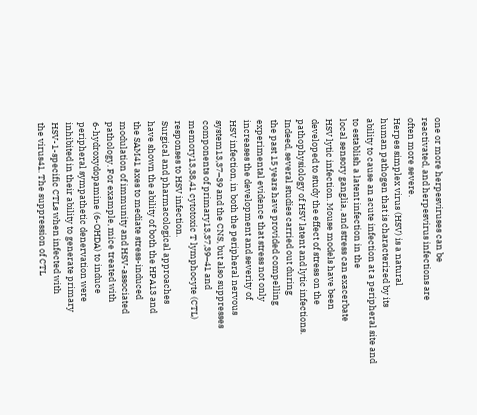one or more herpesviruses can be
reactivated, and herpesvirus infections are
often more severe.
Herpes simplex virus (HSV) is a natural
human pathogen that is characterized by its
ability to cause an acute infection at a peripheral site and to establish a latent infection in the
local sensory ganglia, and stress can exacerbate
HSV lytic infection. Mouse models have been
developed to study the effect of stress on the
pathophysiology of HSV latent and lytic infections. Indeed, several studies carried out during
the past 15 years have provided compelling
experimental evidence that stress not only
increases the development and severity of
HSV infection, in both the peripheral nervous system13,37–39 and the CNS, but also suppresses components of primary13,37,39–41 and
memory13,38,41 cytotoxic T lymphocyte (CTL)
responses to HSV infection.
Surgical and pharmacological approaches
have shown the ability of both the HPA13 and
the SAM41 axes to mediate stress-induced
modulation of immunity and HSV-associated
pathology. For example, mice treated with
6-hydroxydopamine (6-OHDA) to induce
peripheral sympathetic denervation were
inhibited in their ability to generate primary
HSV-1-specific CTLs when infected with
the virus41. The suppression of CTL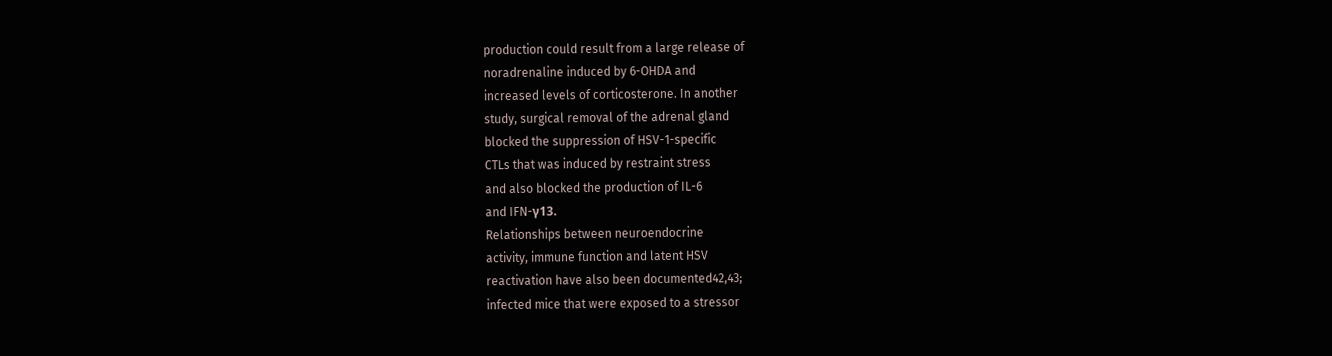production could result from a large release of
noradrenaline induced by 6-OHDA and
increased levels of corticosterone. In another
study, surgical removal of the adrenal gland
blocked the suppression of HSV-1-specific
CTLs that was induced by restraint stress
and also blocked the production of IL-6
and IFN-γ13.
Relationships between neuroendocrine
activity, immune function and latent HSV
reactivation have also been documented42,43;
infected mice that were exposed to a stressor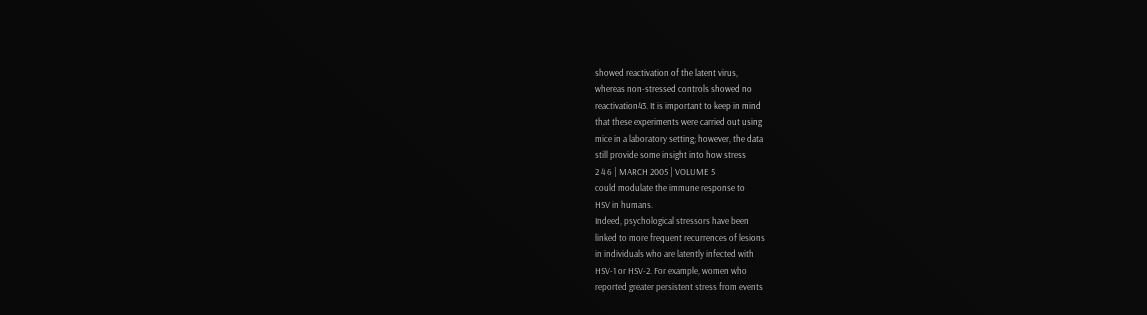showed reactivation of the latent virus,
whereas non-stressed controls showed no
reactivation43. It is important to keep in mind
that these experiments were carried out using
mice in a laboratory setting; however, the data
still provide some insight into how stress
2 4 6 | MARCH 2005 | VOLUME 5
could modulate the immune response to
HSV in humans.
Indeed, psychological stressors have been
linked to more frequent recurrences of lesions
in individuals who are latently infected with
HSV-1 or HSV-2. For example, women who
reported greater persistent stress from events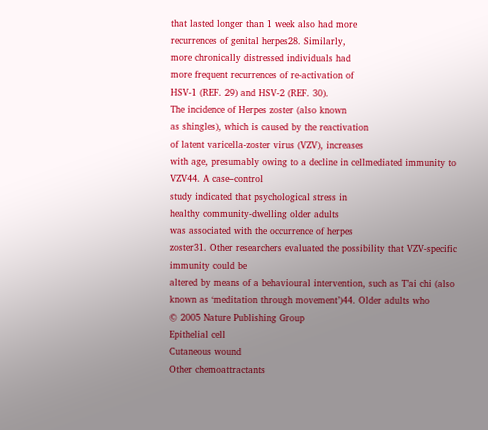that lasted longer than 1 week also had more
recurrences of genital herpes28. Similarly,
more chronically distressed individuals had
more frequent recurrences of re-activation of
HSV-1 (REF. 29) and HSV-2 (REF. 30).
The incidence of Herpes zoster (also known
as shingles), which is caused by the reactivation
of latent varicella-zoster virus (VZV), increases
with age, presumably owing to a decline in cellmediated immunity to VZV44. A case–control
study indicated that psychological stress in
healthy community-dwelling older adults
was associated with the occurrence of herpes
zoster31. Other researchers evaluated the possibility that VZV-specific immunity could be
altered by means of a behavioural intervention, such as T’ai chi (also known as ‘meditation through movement’)44. Older adults who
© 2005 Nature Publishing Group
Epithelial cell
Cutaneous wound
Other chemoattractants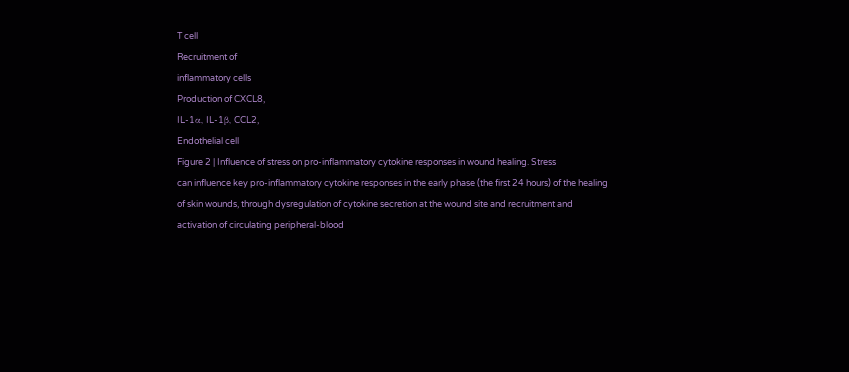T cell
Recruitment of
inflammatory cells
Production of CXCL8,
IL-1α, IL-1β, CCL2,
Endothelial cell
Figure 2 | Influence of stress on pro-inflammatory cytokine responses in wound healing. Stress
can influence key pro-inflammatory cytokine responses in the early phase (the first 24 hours) of the healing
of skin wounds, through dysregulation of cytokine secretion at the wound site and recruitment and
activation of circulating peripheral-blood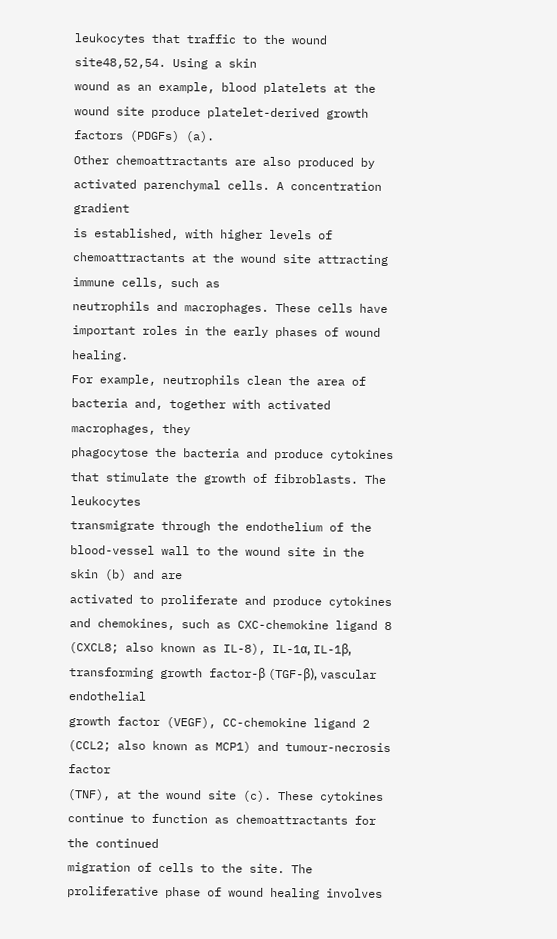leukocytes that traffic to the wound site48,52,54. Using a skin
wound as an example, blood platelets at the wound site produce platelet-derived growth factors (PDGFs) (a).
Other chemoattractants are also produced by activated parenchymal cells. A concentration gradient
is established, with higher levels of chemoattractants at the wound site attracting immune cells, such as
neutrophils and macrophages. These cells have important roles in the early phases of wound healing.
For example, neutrophils clean the area of bacteria and, together with activated macrophages, they
phagocytose the bacteria and produce cytokines that stimulate the growth of fibroblasts. The leukocytes
transmigrate through the endothelium of the blood-vessel wall to the wound site in the skin (b) and are
activated to proliferate and produce cytokines and chemokines, such as CXC-chemokine ligand 8
(CXCL8; also known as IL-8), IL-1α, IL-1β, transforming growth factor-β (TGF-β), vascular endothelial
growth factor (VEGF), CC-chemokine ligand 2 (CCL2; also known as MCP1) and tumour-necrosis factor
(TNF), at the wound site (c). These cytokines continue to function as chemoattractants for the continued
migration of cells to the site. The proliferative phase of wound healing involves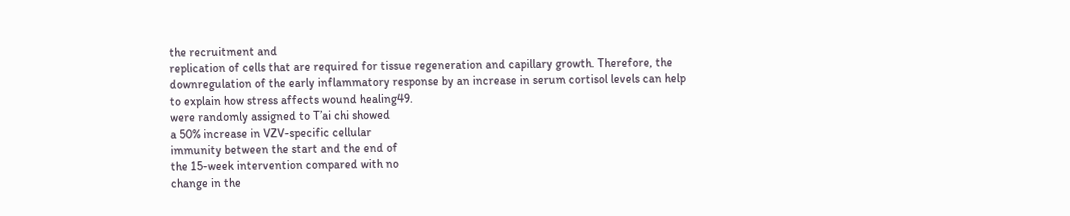the recruitment and
replication of cells that are required for tissue regeneration and capillary growth. Therefore, the
downregulation of the early inflammatory response by an increase in serum cortisol levels can help
to explain how stress affects wound healing49.
were randomly assigned to T’ai chi showed
a 50% increase in VZV-specific cellular
immunity between the start and the end of
the 15-week intervention compared with no
change in the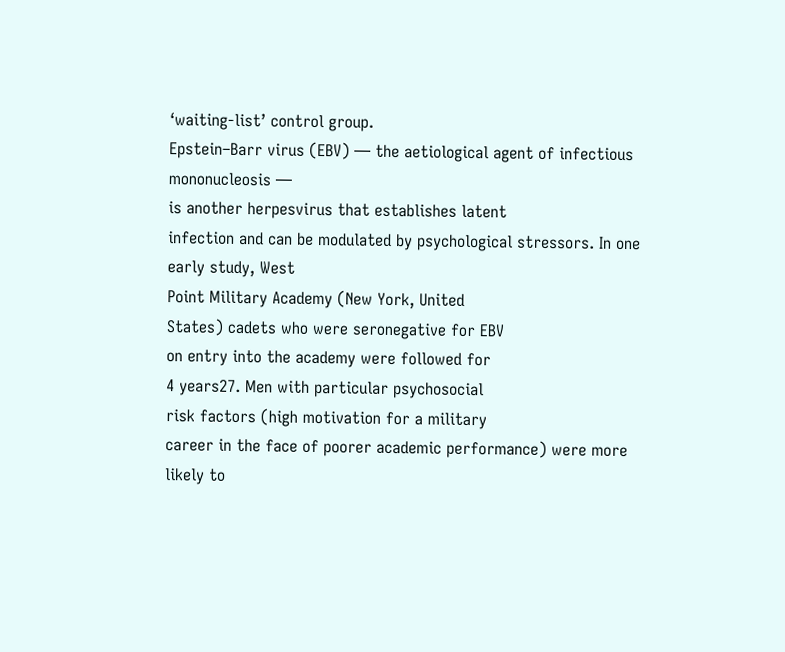‘waiting-list’ control group.
Epstein–Barr virus (EBV) — the aetiological agent of infectious mononucleosis —
is another herpesvirus that establishes latent
infection and can be modulated by psychological stressors. In one early study, West
Point Military Academy (New York, United
States) cadets who were seronegative for EBV
on entry into the academy were followed for
4 years27. Men with particular psychosocial
risk factors (high motivation for a military
career in the face of poorer academic performance) were more likely to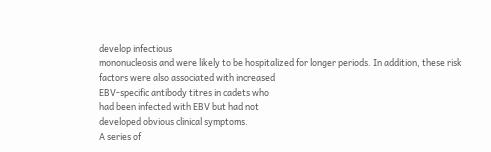develop infectious
mononucleosis and were likely to be hospitalized for longer periods. In addition, these risk
factors were also associated with increased
EBV-specific antibody titres in cadets who
had been infected with EBV but had not
developed obvious clinical symptoms.
A series of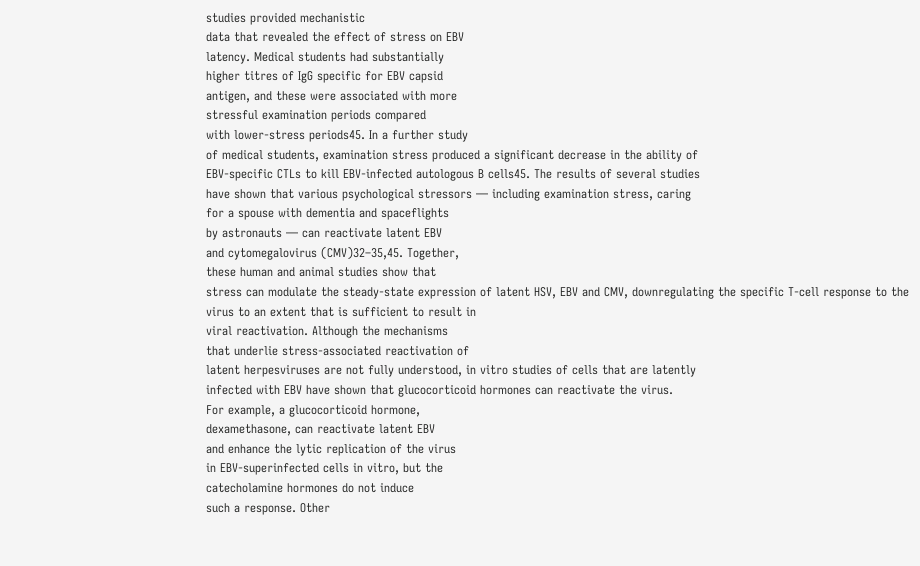studies provided mechanistic
data that revealed the effect of stress on EBV
latency. Medical students had substantially
higher titres of IgG specific for EBV capsid
antigen, and these were associated with more
stressful examination periods compared
with lower-stress periods45. In a further study
of medical students, examination stress produced a significant decrease in the ability of
EBV-specific CTLs to kill EBV-infected autologous B cells45. The results of several studies
have shown that various psychological stressors — including examination stress, caring
for a spouse with dementia and spaceflights
by astronauts — can reactivate latent EBV
and cytomegalovirus (CMV)32–35,45. Together,
these human and animal studies show that
stress can modulate the steady-state expression of latent HSV, EBV and CMV, downregulating the specific T-cell response to the
virus to an extent that is sufficient to result in
viral reactivation. Although the mechanisms
that underlie stress-associated reactivation of
latent herpesviruses are not fully understood, in vitro studies of cells that are latently
infected with EBV have shown that glucocorticoid hormones can reactivate the virus.
For example, a glucocorticoid hormone,
dexamethasone, can reactivate latent EBV
and enhance the lytic replication of the virus
in EBV-superinfected cells in vitro, but the
catecholamine hormones do not induce
such a response. Other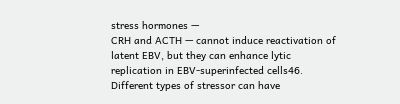stress hormones —
CRH and ACTH — cannot induce reactivation of latent EBV, but they can enhance lytic
replication in EBV-superinfected cells46.
Different types of stressor can have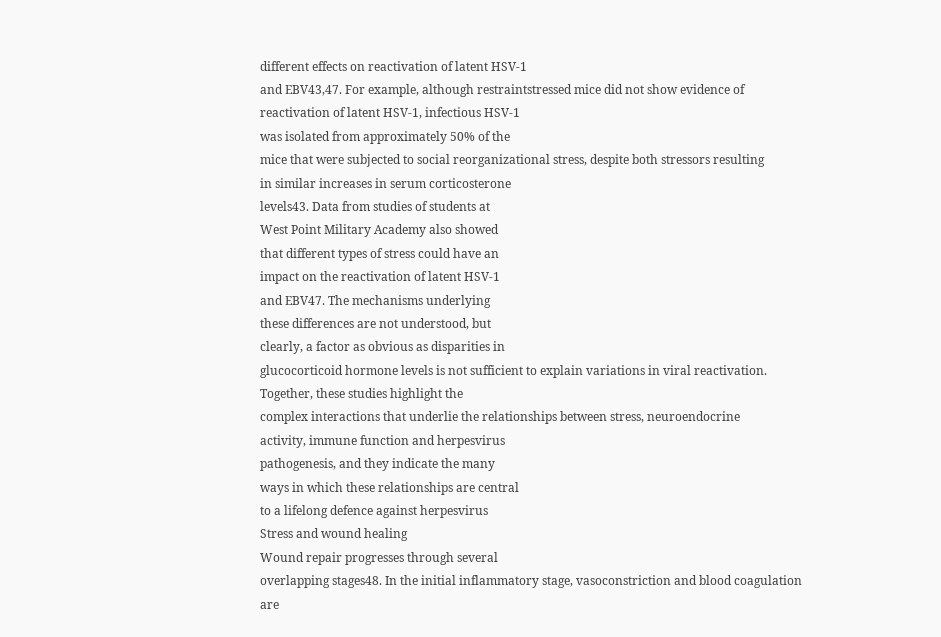different effects on reactivation of latent HSV-1
and EBV43,47. For example, although restraintstressed mice did not show evidence of reactivation of latent HSV-1, infectious HSV-1
was isolated from approximately 50% of the
mice that were subjected to social reorganizational stress, despite both stressors resulting
in similar increases in serum corticosterone
levels43. Data from studies of students at
West Point Military Academy also showed
that different types of stress could have an
impact on the reactivation of latent HSV-1
and EBV47. The mechanisms underlying
these differences are not understood, but
clearly, a factor as obvious as disparities in
glucocorticoid hormone levels is not sufficient to explain variations in viral reactivation. Together, these studies highlight the
complex interactions that underlie the relationships between stress, neuroendocrine
activity, immune function and herpesvirus
pathogenesis, and they indicate the many
ways in which these relationships are central
to a lifelong defence against herpesvirus
Stress and wound healing
Wound repair progresses through several
overlapping stages48. In the initial inflammatory stage, vasoconstriction and blood coagulation are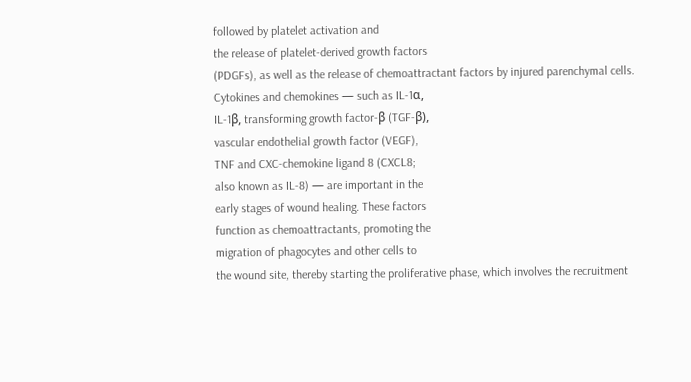followed by platelet activation and
the release of platelet-derived growth factors
(PDGFs), as well as the release of chemoattractant factors by injured parenchymal cells.
Cytokines and chemokines — such as IL-1α,
IL-1β, transforming growth factor-β (TGF-β),
vascular endothelial growth factor (VEGF),
TNF and CXC-chemokine ligand 8 (CXCL8;
also known as IL-8) — are important in the
early stages of wound healing. These factors
function as chemoattractants, promoting the
migration of phagocytes and other cells to
the wound site, thereby starting the proliferative phase, which involves the recruitment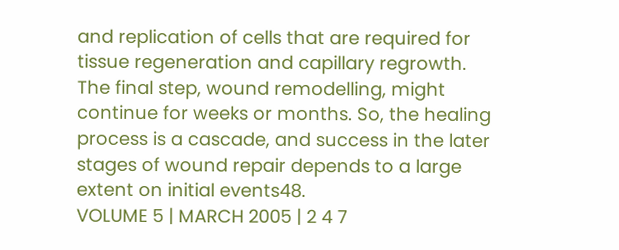and replication of cells that are required for
tissue regeneration and capillary regrowth.
The final step, wound remodelling, might
continue for weeks or months. So, the healing
process is a cascade, and success in the later
stages of wound repair depends to a large
extent on initial events48.
VOLUME 5 | MARCH 2005 | 2 4 7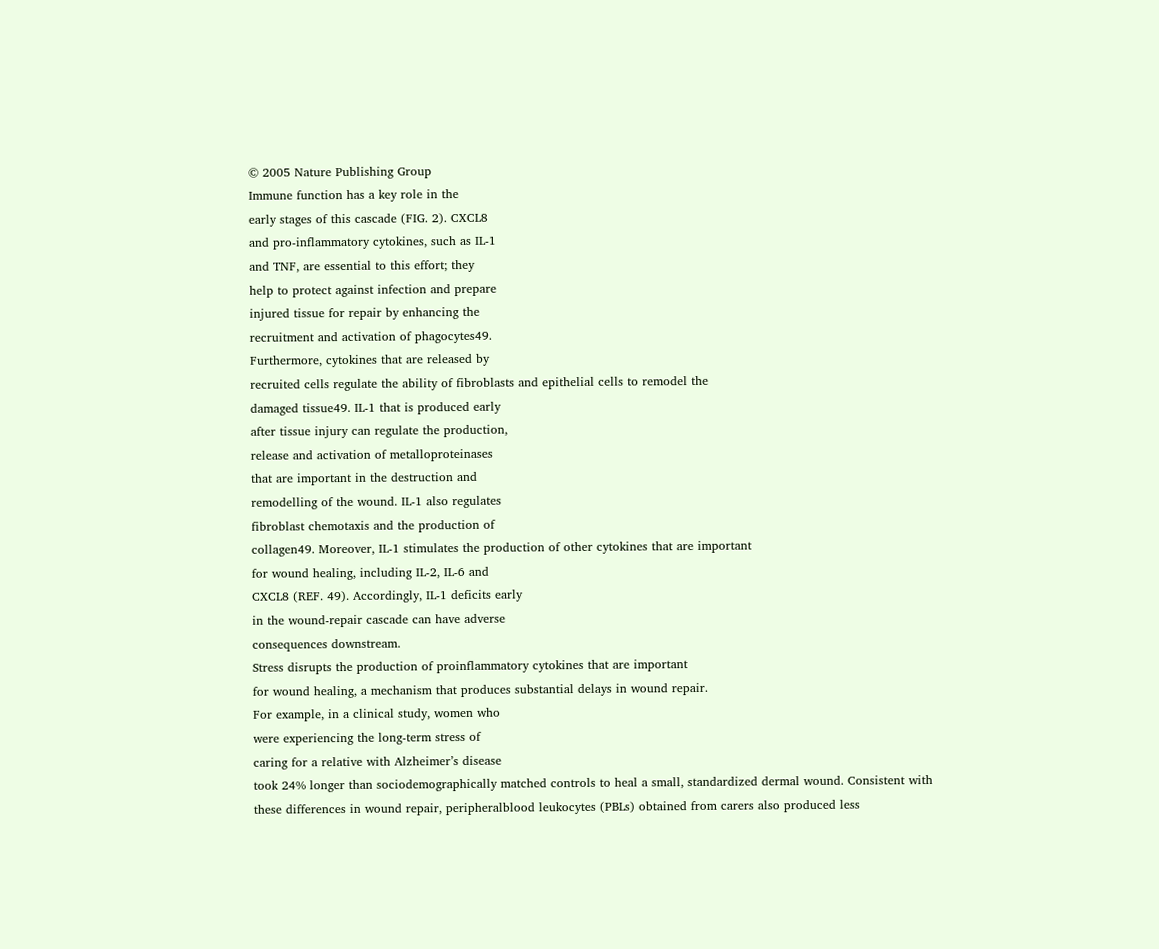© 2005 Nature Publishing Group
Immune function has a key role in the
early stages of this cascade (FIG. 2). CXCL8
and pro-inflammatory cytokines, such as IL-1
and TNF, are essential to this effort; they
help to protect against infection and prepare
injured tissue for repair by enhancing the
recruitment and activation of phagocytes49.
Furthermore, cytokines that are released by
recruited cells regulate the ability of fibroblasts and epithelial cells to remodel the
damaged tissue49. IL-1 that is produced early
after tissue injury can regulate the production,
release and activation of metalloproteinases
that are important in the destruction and
remodelling of the wound. IL-1 also regulates
fibroblast chemotaxis and the production of
collagen49. Moreover, IL-1 stimulates the production of other cytokines that are important
for wound healing, including IL-2, IL-6 and
CXCL8 (REF. 49). Accordingly, IL-1 deficits early
in the wound-repair cascade can have adverse
consequences downstream.
Stress disrupts the production of proinflammatory cytokines that are important
for wound healing, a mechanism that produces substantial delays in wound repair.
For example, in a clinical study, women who
were experiencing the long-term stress of
caring for a relative with Alzheimer’s disease
took 24% longer than sociodemographically matched controls to heal a small, standardized dermal wound. Consistent with
these differences in wound repair, peripheralblood leukocytes (PBLs) obtained from carers also produced less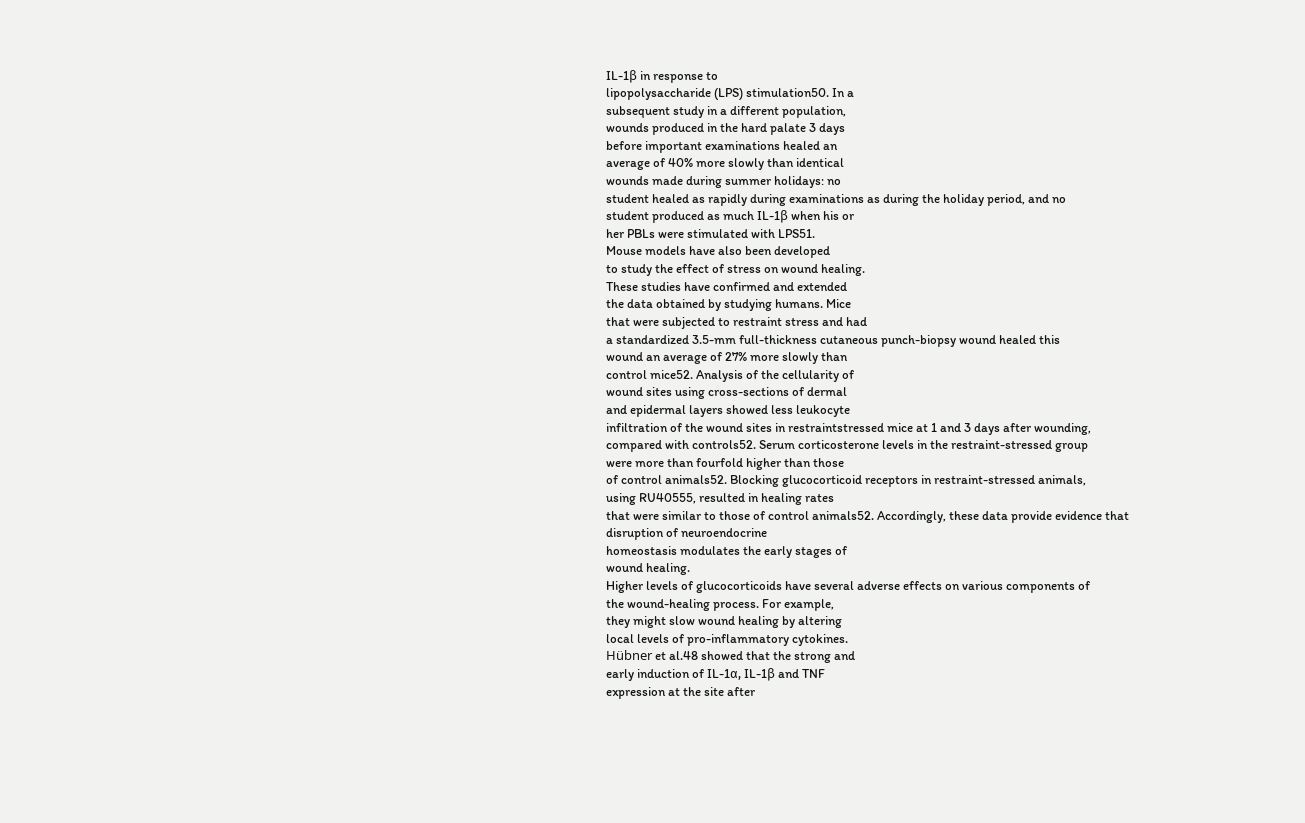IL-1β in response to
lipopolysaccharide (LPS) stimulation50. In a
subsequent study in a different population,
wounds produced in the hard palate 3 days
before important examinations healed an
average of 40% more slowly than identical
wounds made during summer holidays: no
student healed as rapidly during examinations as during the holiday period, and no
student produced as much IL-1β when his or
her PBLs were stimulated with LPS51.
Mouse models have also been developed
to study the effect of stress on wound healing.
These studies have confirmed and extended
the data obtained by studying humans. Mice
that were subjected to restraint stress and had
a standardized 3.5-mm full-thickness cutaneous punch-biopsy wound healed this
wound an average of 27% more slowly than
control mice52. Analysis of the cellularity of
wound sites using cross-sections of dermal
and epidermal layers showed less leukocyte
infiltration of the wound sites in restraintstressed mice at 1 and 3 days after wounding,
compared with controls52. Serum corticosterone levels in the restraint-stressed group
were more than fourfold higher than those
of control animals52. Blocking glucocorticoid receptors in restraint-stressed animals,
using RU40555, resulted in healing rates
that were similar to those of control animals52. Accordingly, these data provide evidence that disruption of neuroendocrine
homeostasis modulates the early stages of
wound healing.
Higher levels of glucocorticoids have several adverse effects on various components of
the wound-healing process. For example,
they might slow wound healing by altering
local levels of pro-inflammatory cytokines.
Hübner et al.48 showed that the strong and
early induction of IL-1α, IL-1β and TNF
expression at the site after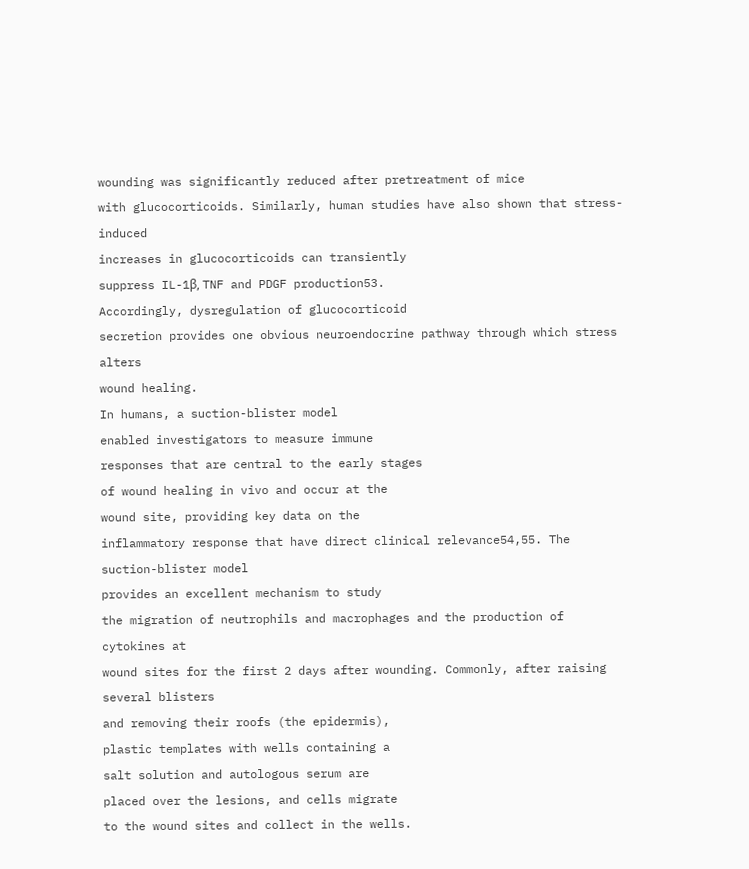wounding was significantly reduced after pretreatment of mice
with glucocorticoids. Similarly, human studies have also shown that stress-induced
increases in glucocorticoids can transiently
suppress IL-1β, TNF and PDGF production53.
Accordingly, dysregulation of glucocorticoid
secretion provides one obvious neuroendocrine pathway through which stress alters
wound healing.
In humans, a suction-blister model
enabled investigators to measure immune
responses that are central to the early stages
of wound healing in vivo and occur at the
wound site, providing key data on the
inflammatory response that have direct clinical relevance54,55. The suction-blister model
provides an excellent mechanism to study
the migration of neutrophils and macrophages and the production of cytokines at
wound sites for the first 2 days after wounding. Commonly, after raising several blisters
and removing their roofs (the epidermis),
plastic templates with wells containing a
salt solution and autologous serum are
placed over the lesions, and cells migrate
to the wound sites and collect in the wells.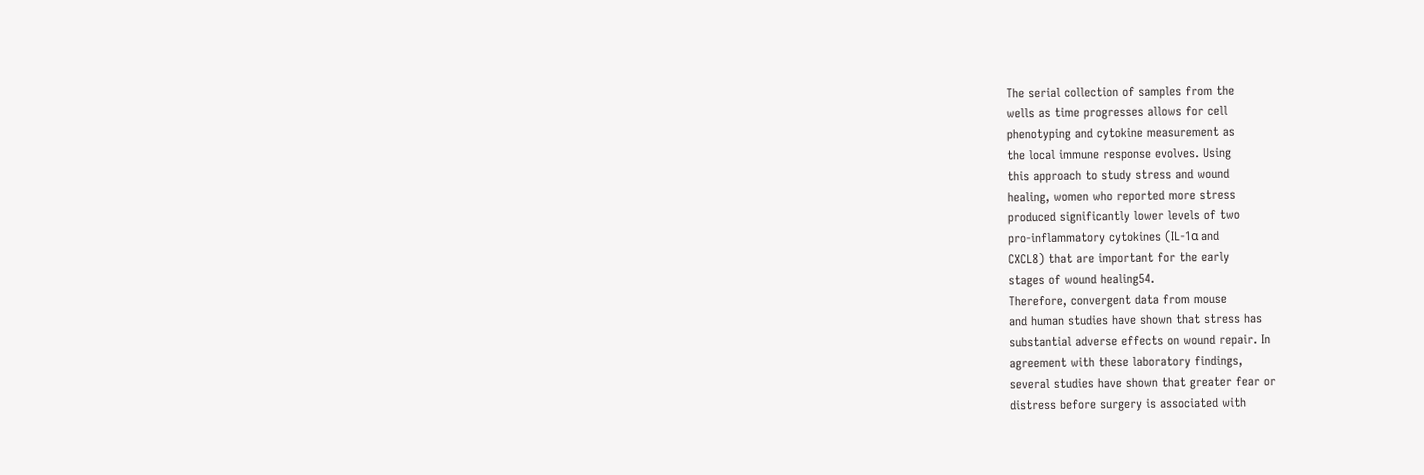The serial collection of samples from the
wells as time progresses allows for cell
phenotyping and cytokine measurement as
the local immune response evolves. Using
this approach to study stress and wound
healing, women who reported more stress
produced significantly lower levels of two
pro-inflammatory cytokines (IL-1α and
CXCL8) that are important for the early
stages of wound healing54.
Therefore, convergent data from mouse
and human studies have shown that stress has
substantial adverse effects on wound repair. In
agreement with these laboratory findings,
several studies have shown that greater fear or
distress before surgery is associated with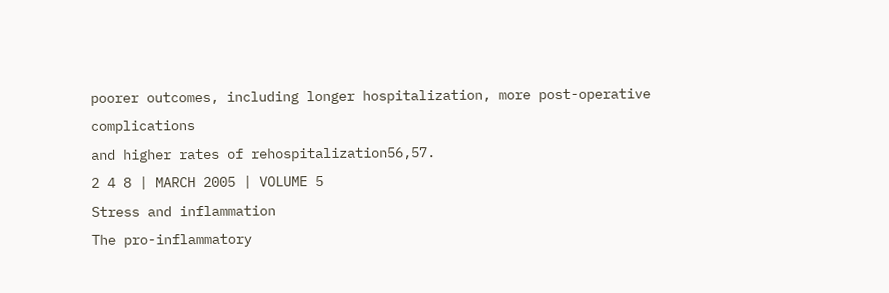poorer outcomes, including longer hospitalization, more post-operative complications
and higher rates of rehospitalization56,57.
2 4 8 | MARCH 2005 | VOLUME 5
Stress and inflammation
The pro-inflammatory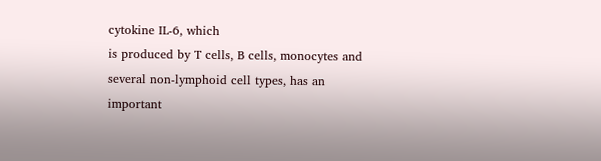cytokine IL-6, which
is produced by T cells, B cells, monocytes and
several non-lymphoid cell types, has an
important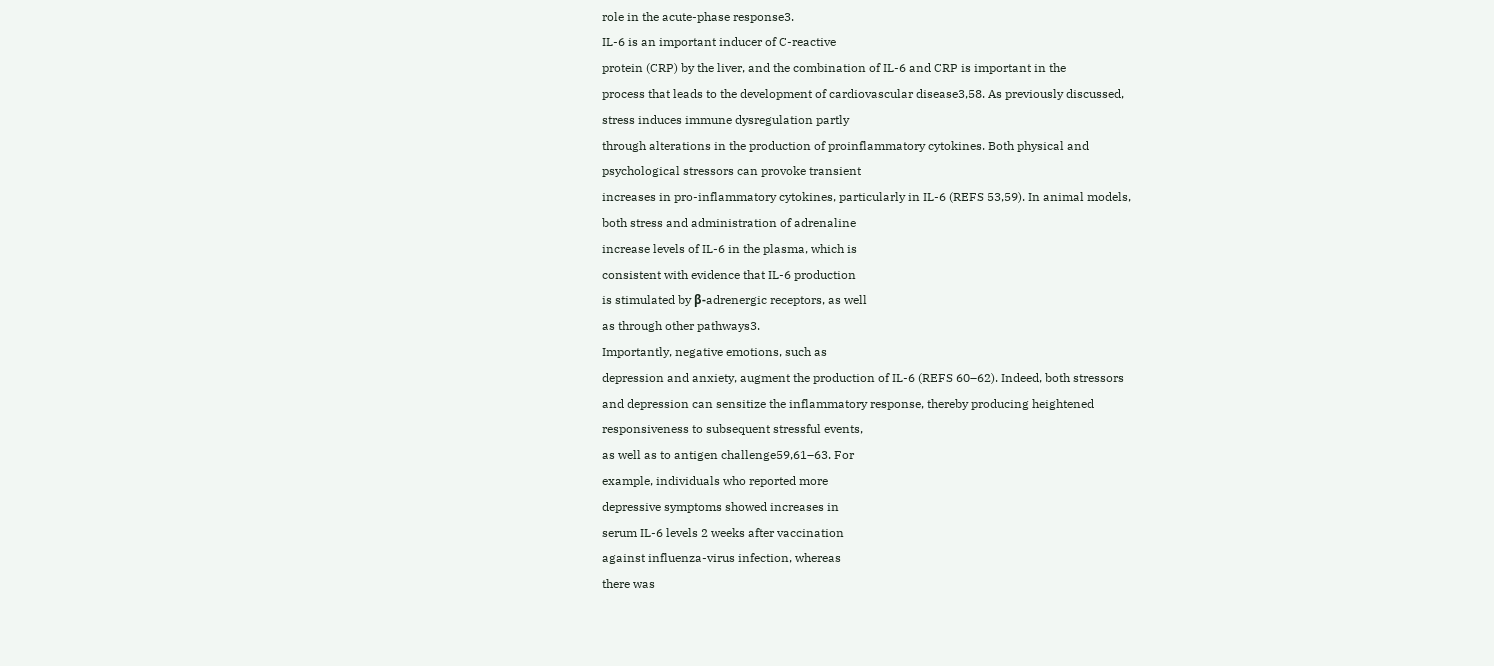role in the acute-phase response3.
IL-6 is an important inducer of C-reactive
protein (CRP) by the liver, and the combination of IL-6 and CRP is important in the
process that leads to the development of cardiovascular disease3,58. As previously discussed,
stress induces immune dysregulation partly
through alterations in the production of proinflammatory cytokines. Both physical and
psychological stressors can provoke transient
increases in pro-inflammatory cytokines, particularly in IL-6 (REFS 53,59). In animal models,
both stress and administration of adrenaline
increase levels of IL-6 in the plasma, which is
consistent with evidence that IL-6 production
is stimulated by β-adrenergic receptors, as well
as through other pathways3.
Importantly, negative emotions, such as
depression and anxiety, augment the production of IL-6 (REFS 60–62). Indeed, both stressors
and depression can sensitize the inflammatory response, thereby producing heightened
responsiveness to subsequent stressful events,
as well as to antigen challenge59,61–63. For
example, individuals who reported more
depressive symptoms showed increases in
serum IL-6 levels 2 weeks after vaccination
against influenza-virus infection, whereas
there was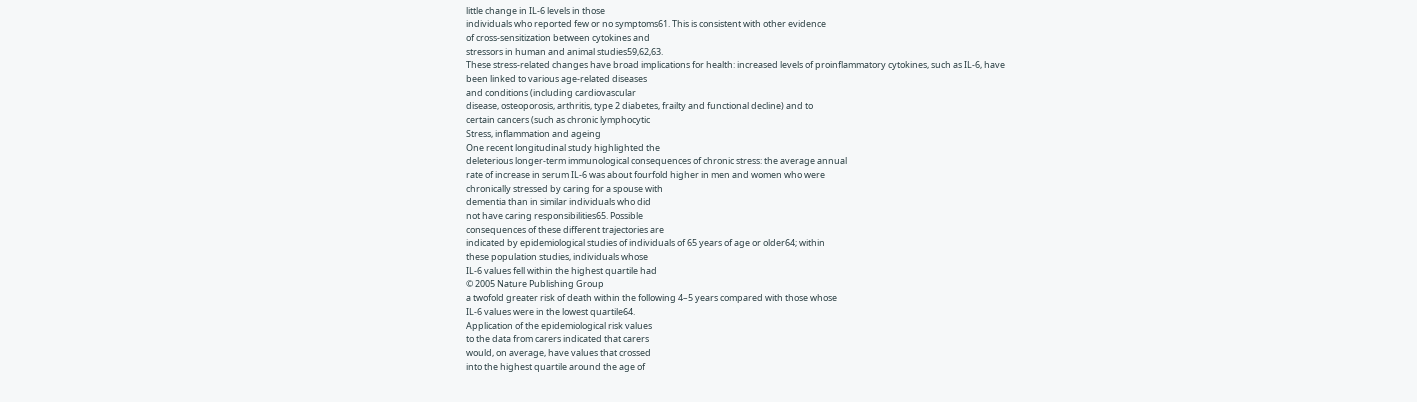little change in IL-6 levels in those
individuals who reported few or no symptoms61. This is consistent with other evidence
of cross-sensitization between cytokines and
stressors in human and animal studies59,62,63.
These stress-related changes have broad implications for health: increased levels of proinflammatory cytokines, such as IL-6, have
been linked to various age-related diseases
and conditions (including cardiovascular
disease, osteoporosis, arthritis, type 2 diabetes, frailty and functional decline) and to
certain cancers (such as chronic lymphocytic
Stress, inflammation and ageing
One recent longitudinal study highlighted the
deleterious longer-term immunological consequences of chronic stress: the average annual
rate of increase in serum IL-6 was about fourfold higher in men and women who were
chronically stressed by caring for a spouse with
dementia than in similar individuals who did
not have caring responsibilities65. Possible
consequences of these different trajectories are
indicated by epidemiological studies of individuals of 65 years of age or older64; within
these population studies, individuals whose
IL-6 values fell within the highest quartile had
© 2005 Nature Publishing Group
a twofold greater risk of death within the following 4–5 years compared with those whose
IL-6 values were in the lowest quartile64.
Application of the epidemiological risk values
to the data from carers indicated that carers
would, on average, have values that crossed
into the highest quartile around the age of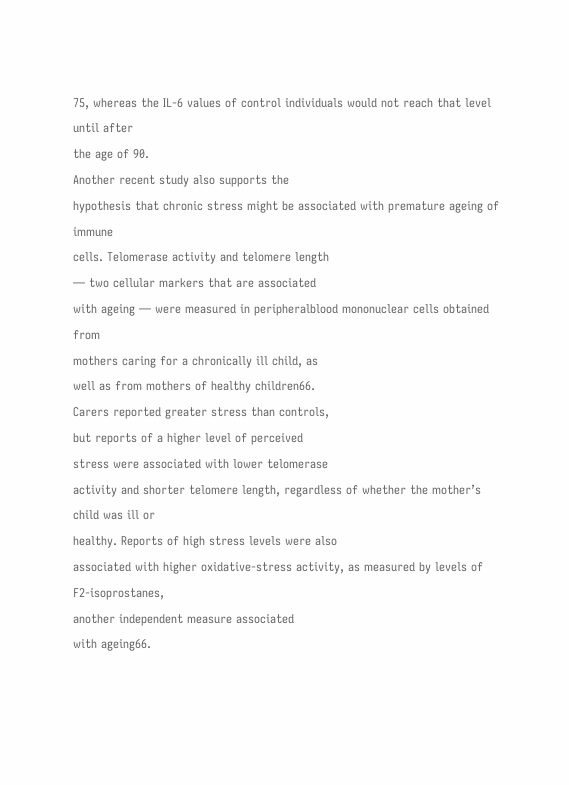75, whereas the IL-6 values of control individuals would not reach that level until after
the age of 90.
Another recent study also supports the
hypothesis that chronic stress might be associated with premature ageing of immune
cells. Telomerase activity and telomere length
— two cellular markers that are associated
with ageing — were measured in peripheralblood mononuclear cells obtained from
mothers caring for a chronically ill child, as
well as from mothers of healthy children66.
Carers reported greater stress than controls,
but reports of a higher level of perceived
stress were associated with lower telomerase
activity and shorter telomere length, regardless of whether the mother’s child was ill or
healthy. Reports of high stress levels were also
associated with higher oxidative-stress activity, as measured by levels of F2-isoprostanes,
another independent measure associated
with ageing66.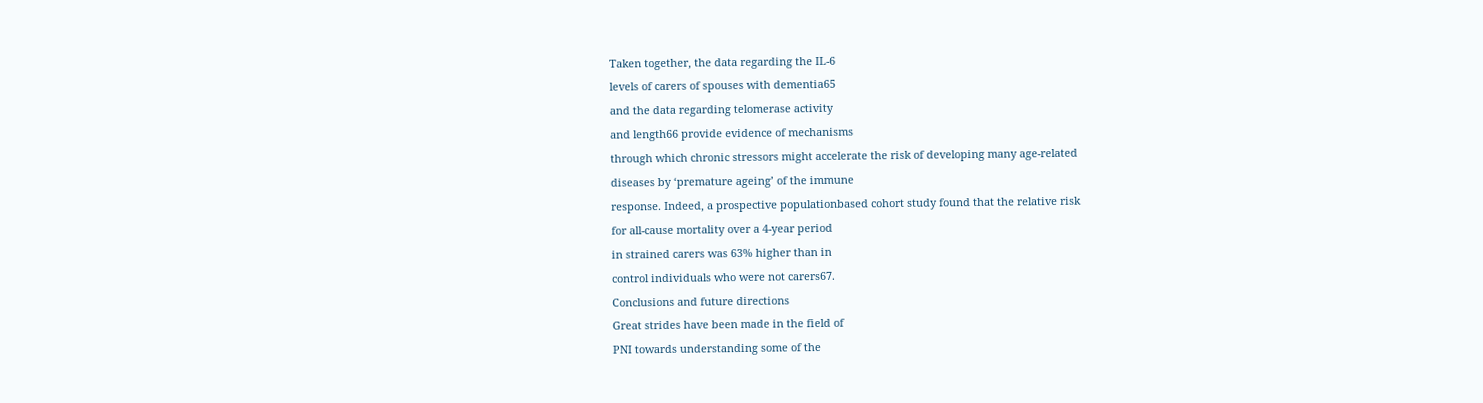Taken together, the data regarding the IL-6
levels of carers of spouses with dementia65
and the data regarding telomerase activity
and length66 provide evidence of mechanisms
through which chronic stressors might accelerate the risk of developing many age-related
diseases by ‘premature ageing’ of the immune
response. Indeed, a prospective populationbased cohort study found that the relative risk
for all-cause mortality over a 4-year period
in strained carers was 63% higher than in
control individuals who were not carers67.
Conclusions and future directions
Great strides have been made in the field of
PNI towards understanding some of the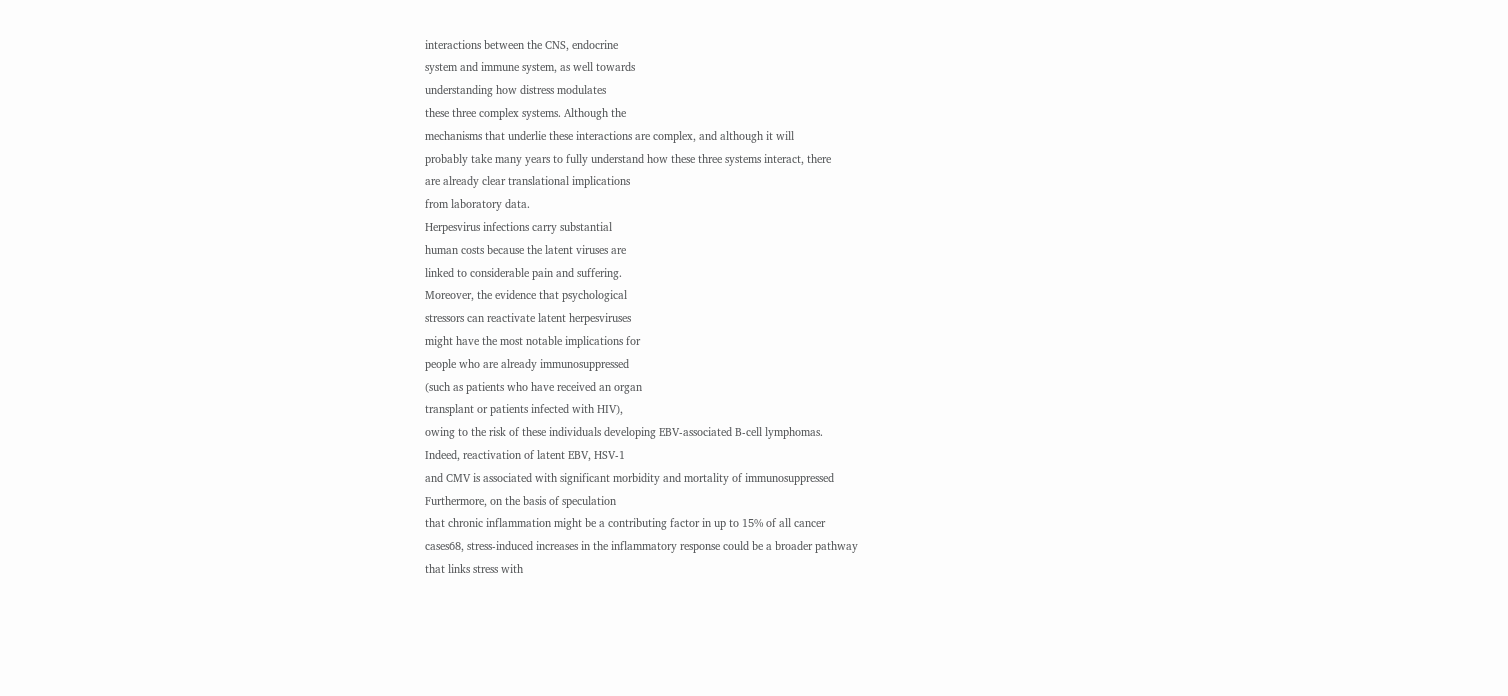interactions between the CNS, endocrine
system and immune system, as well towards
understanding how distress modulates
these three complex systems. Although the
mechanisms that underlie these interactions are complex, and although it will
probably take many years to fully understand how these three systems interact, there
are already clear translational implications
from laboratory data.
Herpesvirus infections carry substantial
human costs because the latent viruses are
linked to considerable pain and suffering.
Moreover, the evidence that psychological
stressors can reactivate latent herpesviruses
might have the most notable implications for
people who are already immunosuppressed
(such as patients who have received an organ
transplant or patients infected with HIV),
owing to the risk of these individuals developing EBV-associated B-cell lymphomas.
Indeed, reactivation of latent EBV, HSV-1
and CMV is associated with significant morbidity and mortality of immunosuppressed
Furthermore, on the basis of speculation
that chronic inflammation might be a contributing factor in up to 15% of all cancer
cases68, stress-induced increases in the inflammatory response could be a broader pathway
that links stress with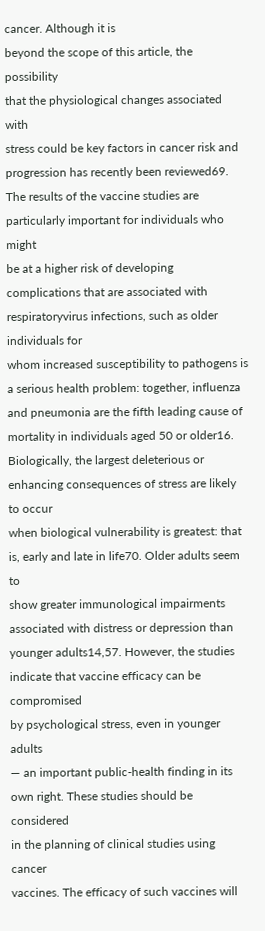cancer. Although it is
beyond the scope of this article, the possibility
that the physiological changes associated with
stress could be key factors in cancer risk and
progression has recently been reviewed69.
The results of the vaccine studies are particularly important for individuals who might
be at a higher risk of developing complications that are associated with respiratoryvirus infections, such as older individuals for
whom increased susceptibility to pathogens is
a serious health problem: together, influenza
and pneumonia are the fifth leading cause of
mortality in individuals aged 50 or older16.
Biologically, the largest deleterious or enhancing consequences of stress are likely to occur
when biological vulnerability is greatest: that
is, early and late in life70. Older adults seem to
show greater immunological impairments
associated with distress or depression than
younger adults14,57. However, the studies indicate that vaccine efficacy can be compromised
by psychological stress, even in younger adults
— an important public-health finding in its
own right. These studies should be considered
in the planning of clinical studies using cancer
vaccines. The efficacy of such vaccines will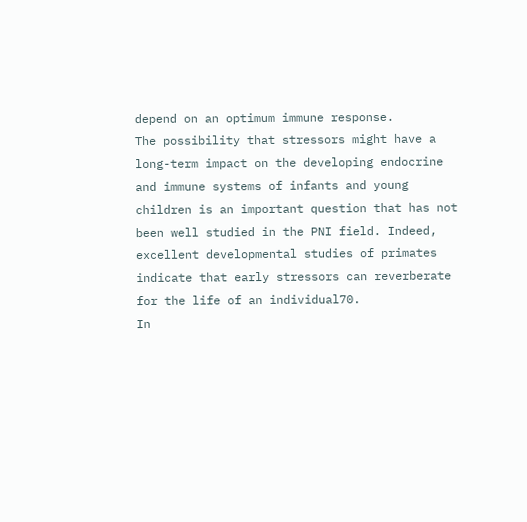depend on an optimum immune response.
The possibility that stressors might have a
long-term impact on the developing endocrine
and immune systems of infants and young
children is an important question that has not
been well studied in the PNI field. Indeed,
excellent developmental studies of primates
indicate that early stressors can reverberate
for the life of an individual70.
In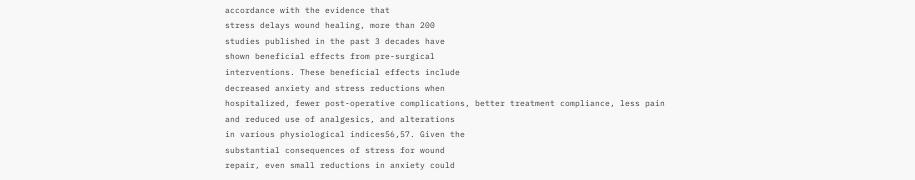accordance with the evidence that
stress delays wound healing, more than 200
studies published in the past 3 decades have
shown beneficial effects from pre-surgical
interventions. These beneficial effects include
decreased anxiety and stress reductions when
hospitalized, fewer post-operative complications, better treatment compliance, less pain
and reduced use of analgesics, and alterations
in various physiological indices56,57. Given the
substantial consequences of stress for wound
repair, even small reductions in anxiety could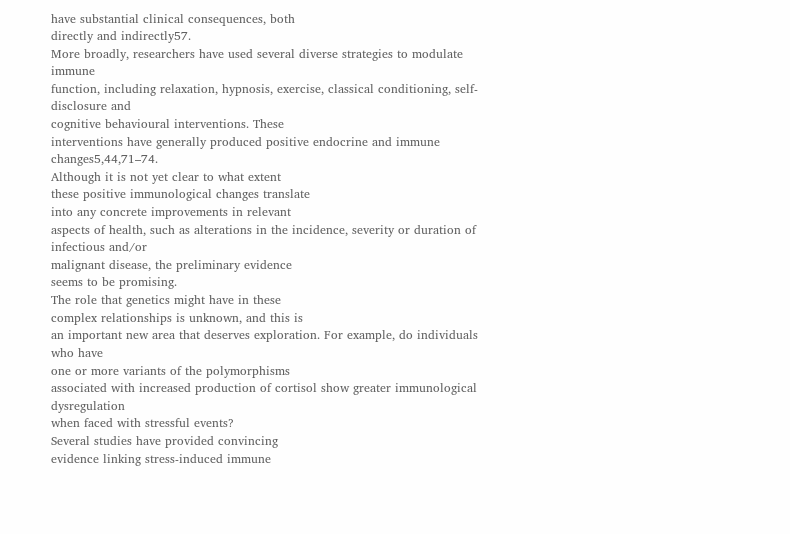have substantial clinical consequences, both
directly and indirectly57.
More broadly, researchers have used several diverse strategies to modulate immune
function, including relaxation, hypnosis, exercise, classical conditioning, self-disclosure and
cognitive behavioural interventions. These
interventions have generally produced positive endocrine and immune changes5,44,71–74.
Although it is not yet clear to what extent
these positive immunological changes translate
into any concrete improvements in relevant
aspects of health, such as alterations in the incidence, severity or duration of infectious and/or
malignant disease, the preliminary evidence
seems to be promising.
The role that genetics might have in these
complex relationships is unknown, and this is
an important new area that deserves exploration. For example, do individuals who have
one or more variants of the polymorphisms
associated with increased production of cortisol show greater immunological dysregulation
when faced with stressful events?
Several studies have provided convincing
evidence linking stress-induced immune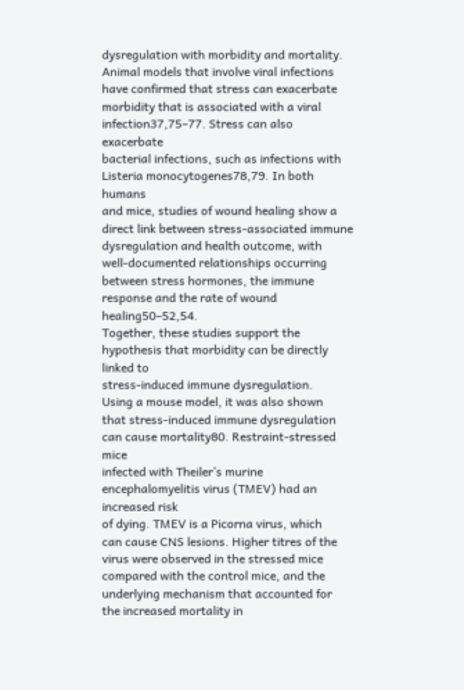dysregulation with morbidity and mortality.
Animal models that involve viral infections
have confirmed that stress can exacerbate
morbidity that is associated with a viral
infection37,75–77. Stress can also exacerbate
bacterial infections, such as infections with
Listeria monocytogenes78,79. In both humans
and mice, studies of wound healing show a
direct link between stress-associated immune
dysregulation and health outcome, with
well-documented relationships occurring
between stress hormones, the immune
response and the rate of wound healing50–52,54.
Together, these studies support the hypothesis that morbidity can be directly linked to
stress-induced immune dysregulation.
Using a mouse model, it was also shown
that stress-induced immune dysregulation
can cause mortality80. Restraint-stressed mice
infected with Theiler’s murine encephalomyelitis virus (TMEV) had an increased risk
of dying. TMEV is a Picorna virus, which
can cause CNS lesions. Higher titres of the
virus were observed in the stressed mice
compared with the control mice, and the
underlying mechanism that accounted for
the increased mortality in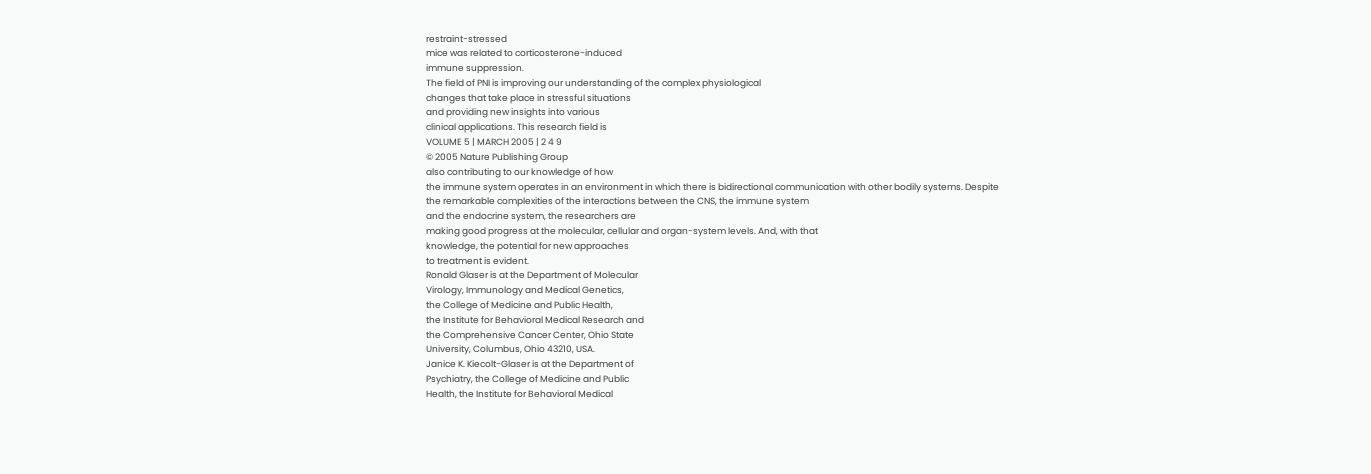restraint-stressed
mice was related to corticosterone-induced
immune suppression.
The field of PNI is improving our understanding of the complex physiological
changes that take place in stressful situations
and providing new insights into various
clinical applications. This research field is
VOLUME 5 | MARCH 2005 | 2 4 9
© 2005 Nature Publishing Group
also contributing to our knowledge of how
the immune system operates in an environment in which there is bidirectional communication with other bodily systems. Despite
the remarkable complexities of the interactions between the CNS, the immune system
and the endocrine system, the researchers are
making good progress at the molecular, cellular and organ-system levels. And, with that
knowledge, the potential for new approaches
to treatment is evident.
Ronald Glaser is at the Department of Molecular
Virology, Immunology and Medical Genetics,
the College of Medicine and Public Health,
the Institute for Behavioral Medical Research and
the Comprehensive Cancer Center, Ohio State
University, Columbus, Ohio 43210, USA.
Janice K. Kiecolt-Glaser is at the Department of
Psychiatry, the College of Medicine and Public
Health, the Institute for Behavioral Medical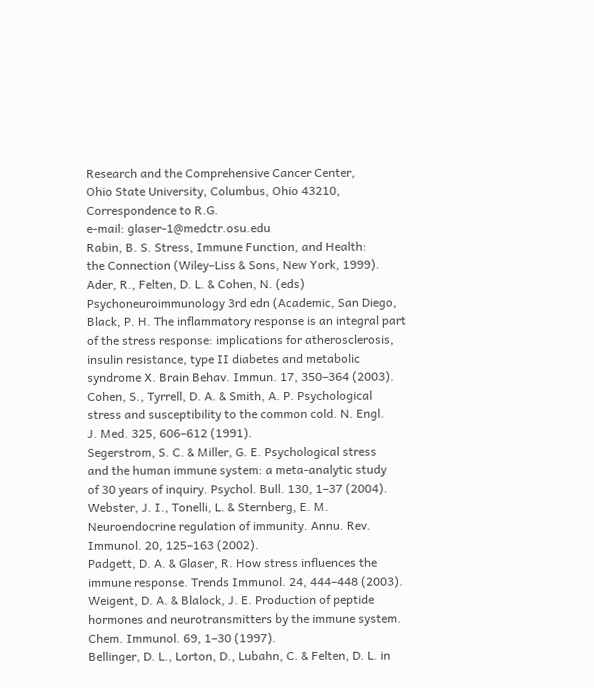Research and the Comprehensive Cancer Center,
Ohio State University, Columbus, Ohio 43210,
Correspondence to R.G.
e-mail: glaser-1@medctr.osu.edu
Rabin, B. S. Stress, Immune Function, and Health:
the Connection (Wiley–Liss & Sons, New York, 1999).
Ader, R., Felten, D. L. & Cohen, N. (eds)
Psychoneuroimmunology 3rd edn (Academic, San Diego,
Black, P. H. The inflammatory response is an integral part
of the stress response: implications for atherosclerosis,
insulin resistance, type II diabetes and metabolic
syndrome X. Brain Behav. Immun. 17, 350–364 (2003).
Cohen, S., Tyrrell, D. A. & Smith, A. P. Psychological
stress and susceptibility to the common cold. N. Engl.
J. Med. 325, 606–612 (1991).
Segerstrom, S. C. & Miller, G. E. Psychological stress
and the human immune system: a meta-analytic study
of 30 years of inquiry. Psychol. Bull. 130, 1–37 (2004).
Webster, J. I., Tonelli, L. & Sternberg, E. M.
Neuroendocrine regulation of immunity. Annu. Rev.
Immunol. 20, 125–163 (2002).
Padgett, D. A. & Glaser, R. How stress influences the
immune response. Trends Immunol. 24, 444–448 (2003).
Weigent, D. A. & Blalock, J. E. Production of peptide
hormones and neurotransmitters by the immune system.
Chem. Immunol. 69, 1–30 (1997).
Bellinger, D. L., Lorton, D., Lubahn, C. & Felten, D. L. in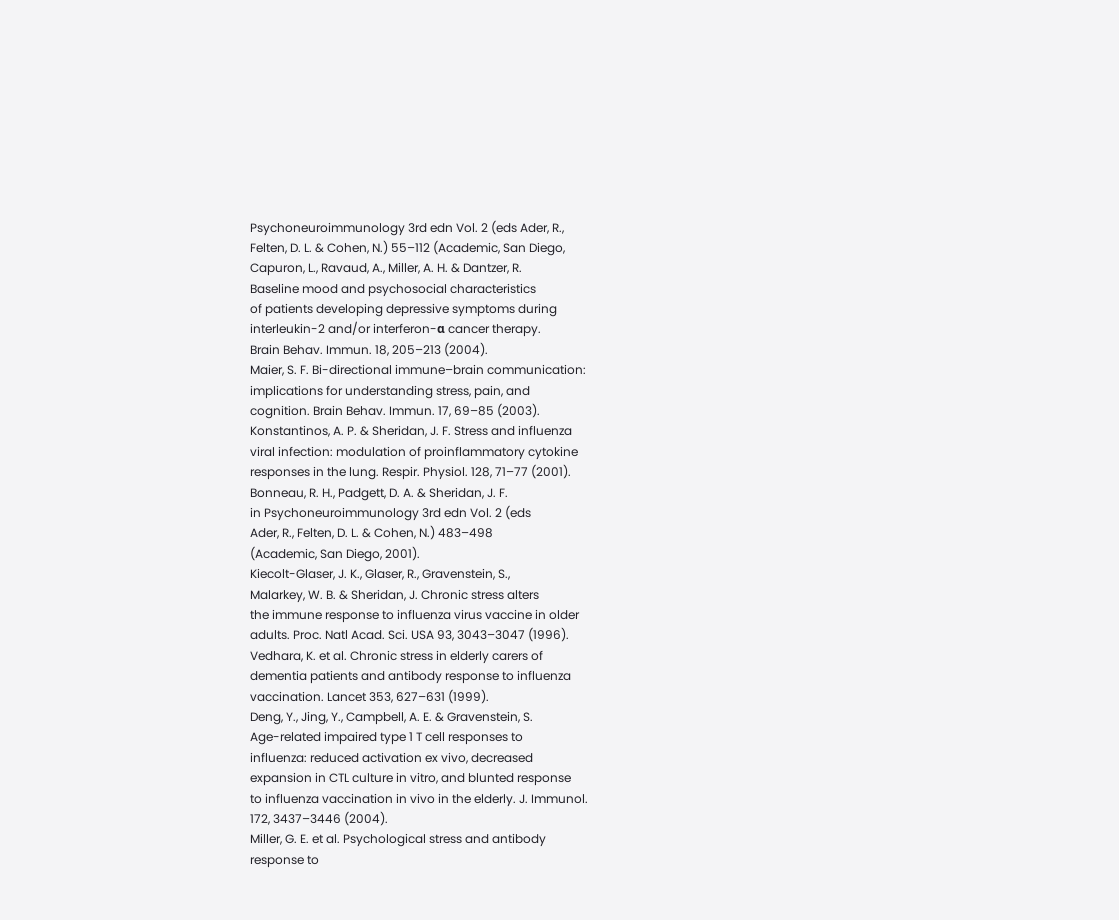Psychoneuroimmunology 3rd edn Vol. 2 (eds Ader, R.,
Felten, D. L. & Cohen, N.) 55–112 (Academic, San Diego,
Capuron, L., Ravaud, A., Miller, A. H. & Dantzer, R.
Baseline mood and psychosocial characteristics
of patients developing depressive symptoms during
interleukin-2 and/or interferon-α cancer therapy.
Brain Behav. Immun. 18, 205–213 (2004).
Maier, S. F. Bi-directional immune–brain communication:
implications for understanding stress, pain, and
cognition. Brain Behav. Immun. 17, 69–85 (2003).
Konstantinos, A. P. & Sheridan, J. F. Stress and influenza
viral infection: modulation of proinflammatory cytokine
responses in the lung. Respir. Physiol. 128, 71–77 (2001).
Bonneau, R. H., Padgett, D. A. & Sheridan, J. F.
in Psychoneuroimmunology 3rd edn Vol. 2 (eds
Ader, R., Felten, D. L. & Cohen, N.) 483–498
(Academic, San Diego, 2001).
Kiecolt-Glaser, J. K., Glaser, R., Gravenstein, S.,
Malarkey, W. B. & Sheridan, J. Chronic stress alters
the immune response to influenza virus vaccine in older
adults. Proc. Natl Acad. Sci. USA 93, 3043–3047 (1996).
Vedhara, K. et al. Chronic stress in elderly carers of
dementia patients and antibody response to influenza
vaccination. Lancet 353, 627–631 (1999).
Deng, Y., Jing, Y., Campbell, A. E. & Gravenstein, S.
Age-related impaired type 1 T cell responses to
influenza: reduced activation ex vivo, decreased
expansion in CTL culture in vitro, and blunted response
to influenza vaccination in vivo in the elderly. J. Immunol.
172, 3437–3446 (2004).
Miller, G. E. et al. Psychological stress and antibody
response to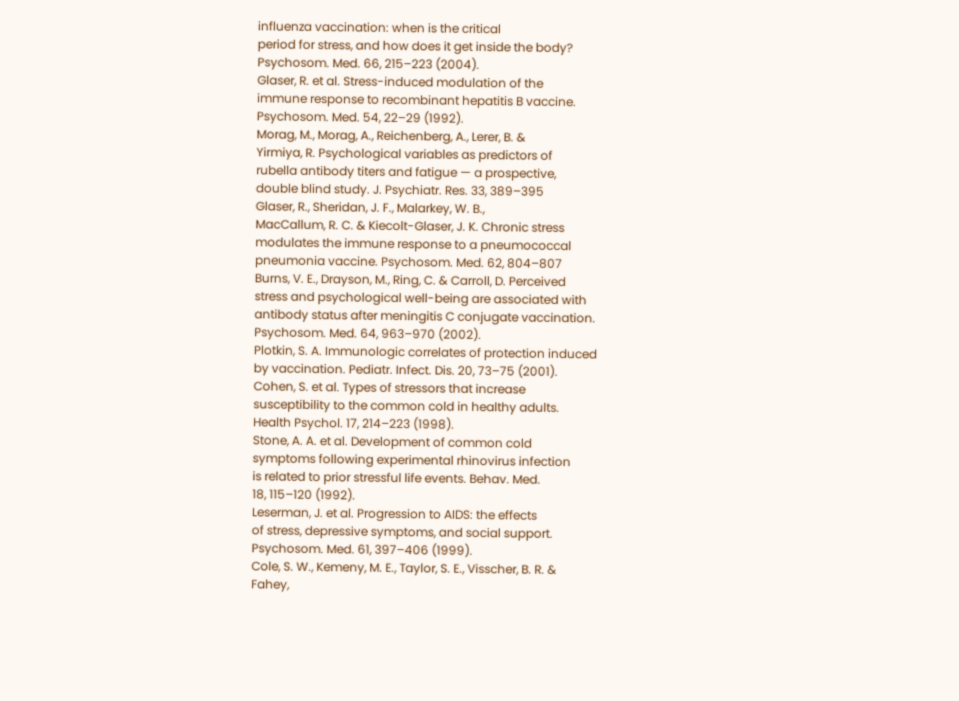influenza vaccination: when is the critical
period for stress, and how does it get inside the body?
Psychosom. Med. 66, 215–223 (2004).
Glaser, R. et al. Stress-induced modulation of the
immune response to recombinant hepatitis B vaccine.
Psychosom. Med. 54, 22–29 (1992).
Morag, M., Morag, A., Reichenberg, A., Lerer, B. &
Yirmiya, R. Psychological variables as predictors of
rubella antibody titers and fatigue — a prospective,
double blind study. J. Psychiatr. Res. 33, 389–395
Glaser, R., Sheridan, J. F., Malarkey, W. B.,
MacCallum, R. C. & Kiecolt-Glaser, J. K. Chronic stress
modulates the immune response to a pneumococcal
pneumonia vaccine. Psychosom. Med. 62, 804–807
Burns, V. E., Drayson, M., Ring, C. & Carroll, D. Perceived
stress and psychological well-being are associated with
antibody status after meningitis C conjugate vaccination.
Psychosom. Med. 64, 963–970 (2002).
Plotkin, S. A. Immunologic correlates of protection induced
by vaccination. Pediatr. Infect. Dis. 20, 73–75 (2001).
Cohen, S. et al. Types of stressors that increase
susceptibility to the common cold in healthy adults.
Health Psychol. 17, 214–223 (1998).
Stone, A. A. et al. Development of common cold
symptoms following experimental rhinovirus infection
is related to prior stressful life events. Behav. Med.
18, 115–120 (1992).
Leserman, J. et al. Progression to AIDS: the effects
of stress, depressive symptoms, and social support.
Psychosom. Med. 61, 397–406 (1999).
Cole, S. W., Kemeny, M. E., Taylor, S. E., Visscher, B. R. &
Fahey,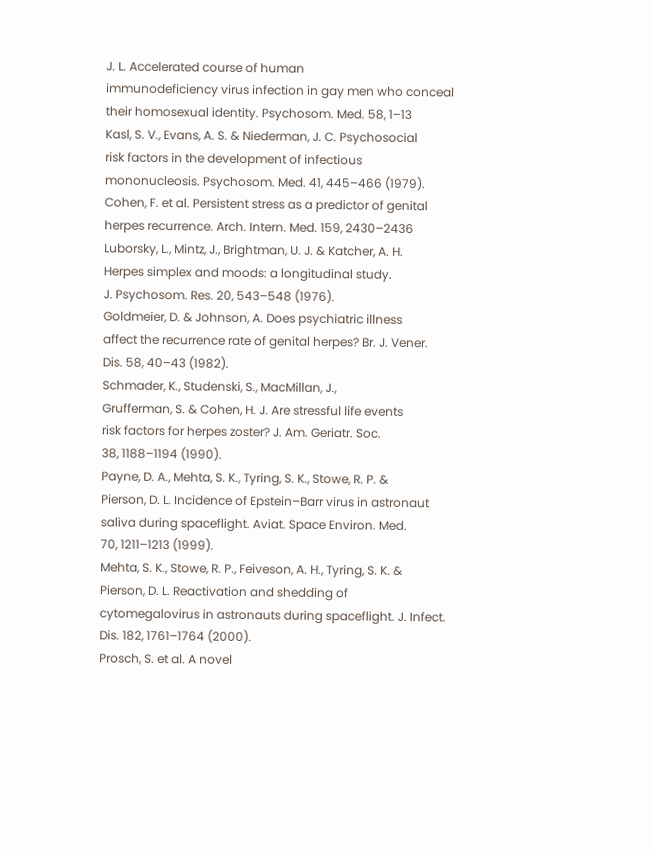J. L. Accelerated course of human
immunodeficiency virus infection in gay men who conceal
their homosexual identity. Psychosom. Med. 58, 1–13
Kasl, S. V., Evans, A. S. & Niederman, J. C. Psychosocial
risk factors in the development of infectious
mononucleosis. Psychosom. Med. 41, 445–466 (1979).
Cohen, F. et al. Persistent stress as a predictor of genital
herpes recurrence. Arch. Intern. Med. 159, 2430–2436
Luborsky, L., Mintz, J., Brightman, U. J. & Katcher, A. H.
Herpes simplex and moods: a longitudinal study.
J. Psychosom. Res. 20, 543–548 (1976).
Goldmeier, D. & Johnson, A. Does psychiatric illness
affect the recurrence rate of genital herpes? Br. J. Vener.
Dis. 58, 40–43 (1982).
Schmader, K., Studenski, S., MacMillan, J.,
Grufferman, S. & Cohen, H. J. Are stressful life events
risk factors for herpes zoster? J. Am. Geriatr. Soc.
38, 1188–1194 (1990).
Payne, D. A., Mehta, S. K., Tyring, S. K., Stowe, R. P. &
Pierson, D. L. Incidence of Epstein–Barr virus in astronaut
saliva during spaceflight. Aviat. Space Environ. Med.
70, 1211–1213 (1999).
Mehta, S. K., Stowe, R. P., Feiveson, A. H., Tyring, S. K. &
Pierson, D. L. Reactivation and shedding of
cytomegalovirus in astronauts during spaceflight. J. Infect.
Dis. 182, 1761–1764 (2000).
Prosch, S. et al. A novel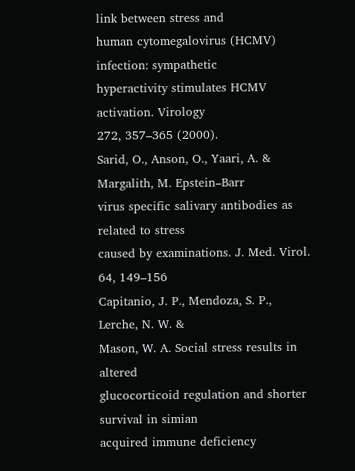link between stress and
human cytomegalovirus (HCMV) infection: sympathetic
hyperactivity stimulates HCMV activation. Virology
272, 357–365 (2000).
Sarid, O., Anson, O., Yaari, A. & Margalith, M. Epstein–Barr
virus specific salivary antibodies as related to stress
caused by examinations. J. Med. Virol. 64, 149–156
Capitanio, J. P., Mendoza, S. P., Lerche, N. W. &
Mason, W. A. Social stress results in altered
glucocorticoid regulation and shorter survival in simian
acquired immune deficiency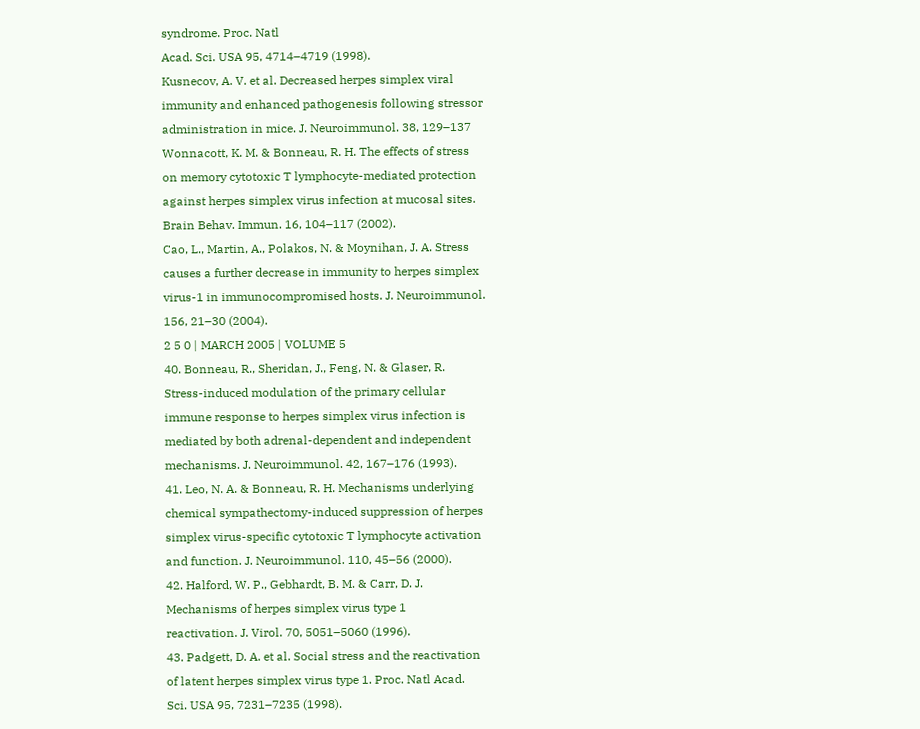syndrome. Proc. Natl
Acad. Sci. USA 95, 4714–4719 (1998).
Kusnecov, A. V. et al. Decreased herpes simplex viral
immunity and enhanced pathogenesis following stressor
administration in mice. J. Neuroimmunol. 38, 129–137
Wonnacott, K. M. & Bonneau, R. H. The effects of stress
on memory cytotoxic T lymphocyte-mediated protection
against herpes simplex virus infection at mucosal sites.
Brain Behav. Immun. 16, 104–117 (2002).
Cao, L., Martin, A., Polakos, N. & Moynihan, J. A. Stress
causes a further decrease in immunity to herpes simplex
virus-1 in immunocompromised hosts. J. Neuroimmunol.
156, 21–30 (2004).
2 5 0 | MARCH 2005 | VOLUME 5
40. Bonneau, R., Sheridan, J., Feng, N. & Glaser, R.
Stress-induced modulation of the primary cellular
immune response to herpes simplex virus infection is
mediated by both adrenal-dependent and independent
mechanisms. J. Neuroimmunol. 42, 167–176 (1993).
41. Leo, N. A. & Bonneau, R. H. Mechanisms underlying
chemical sympathectomy-induced suppression of herpes
simplex virus-specific cytotoxic T lymphocyte activation
and function. J. Neuroimmunol. 110, 45–56 (2000).
42. Halford, W. P., Gebhardt, B. M. & Carr, D. J.
Mechanisms of herpes simplex virus type 1
reactivation. J. Virol. 70, 5051–5060 (1996).
43. Padgett, D. A. et al. Social stress and the reactivation
of latent herpes simplex virus type 1. Proc. Natl Acad.
Sci. USA 95, 7231–7235 (1998).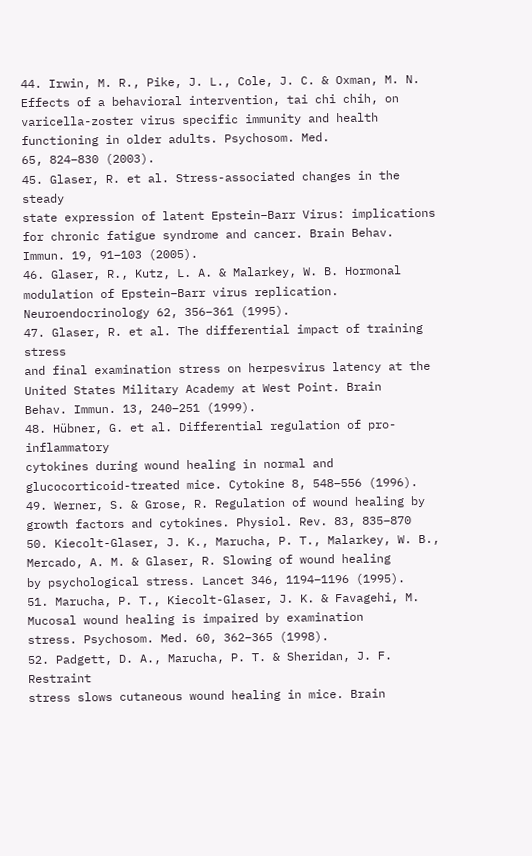44. Irwin, M. R., Pike, J. L., Cole, J. C. & Oxman, M. N.
Effects of a behavioral intervention, tai chi chih, on
varicella-zoster virus specific immunity and health
functioning in older adults. Psychosom. Med.
65, 824–830 (2003).
45. Glaser, R. et al. Stress-associated changes in the steady
state expression of latent Epstein–Barr Virus: implications
for chronic fatigue syndrome and cancer. Brain Behav.
Immun. 19, 91–103 (2005).
46. Glaser, R., Kutz, L. A. & Malarkey, W. B. Hormonal
modulation of Epstein–Barr virus replication.
Neuroendocrinology 62, 356–361 (1995).
47. Glaser, R. et al. The differential impact of training stress
and final examination stress on herpesvirus latency at the
United States Military Academy at West Point. Brain
Behav. Immun. 13, 240–251 (1999).
48. Hübner, G. et al. Differential regulation of pro-inflammatory
cytokines during wound healing in normal and
glucocorticoid-treated mice. Cytokine 8, 548–556 (1996).
49. Werner, S. & Grose, R. Regulation of wound healing by
growth factors and cytokines. Physiol. Rev. 83, 835–870
50. Kiecolt-Glaser, J. K., Marucha, P. T., Malarkey, W. B.,
Mercado, A. M. & Glaser, R. Slowing of wound healing
by psychological stress. Lancet 346, 1194–1196 (1995).
51. Marucha, P. T., Kiecolt-Glaser, J. K. & Favagehi, M.
Mucosal wound healing is impaired by examination
stress. Psychosom. Med. 60, 362–365 (1998).
52. Padgett, D. A., Marucha, P. T. & Sheridan, J. F. Restraint
stress slows cutaneous wound healing in mice. Brain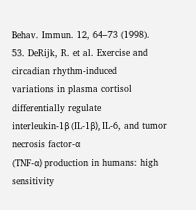Behav. Immun. 12, 64–73 (1998).
53. DeRijk, R. et al. Exercise and circadian rhythm-induced
variations in plasma cortisol differentially regulate
interleukin-1β (IL-1β), IL-6, and tumor necrosis factor-α
(TNF-α) production in humans: high sensitivity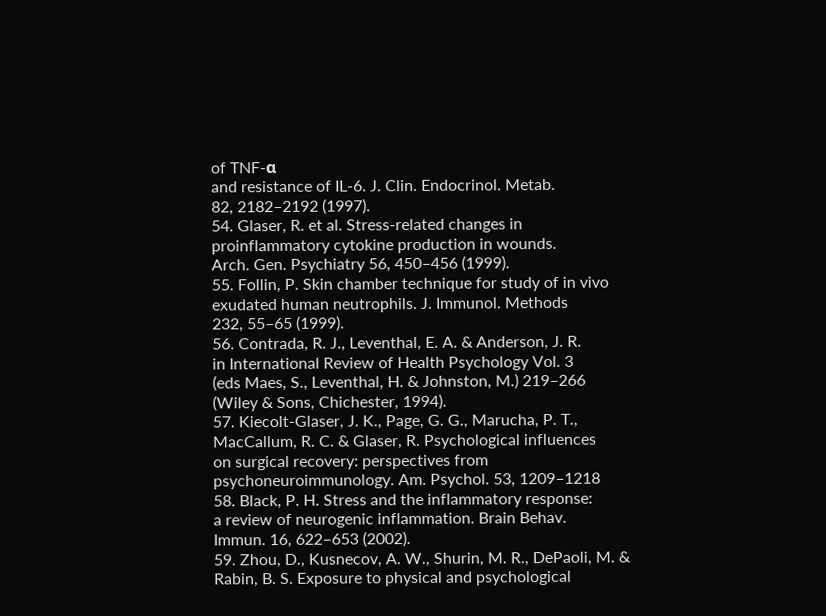of TNF-α
and resistance of IL-6. J. Clin. Endocrinol. Metab.
82, 2182–2192 (1997).
54. Glaser, R. et al. Stress-related changes in
proinflammatory cytokine production in wounds.
Arch. Gen. Psychiatry 56, 450–456 (1999).
55. Follin, P. Skin chamber technique for study of in vivo
exudated human neutrophils. J. Immunol. Methods
232, 55–65 (1999).
56. Contrada, R. J., Leventhal, E. A. & Anderson, J. R.
in International Review of Health Psychology Vol. 3
(eds Maes, S., Leventhal, H. & Johnston, M.) 219–266
(Wiley & Sons, Chichester, 1994).
57. Kiecolt-Glaser, J. K., Page, G. G., Marucha, P. T.,
MacCallum, R. C. & Glaser, R. Psychological influences
on surgical recovery: perspectives from
psychoneuroimmunology. Am. Psychol. 53, 1209–1218
58. Black, P. H. Stress and the inflammatory response:
a review of neurogenic inflammation. Brain Behav.
Immun. 16, 622–653 (2002).
59. Zhou, D., Kusnecov, A. W., Shurin, M. R., DePaoli, M. &
Rabin, B. S. Exposure to physical and psychological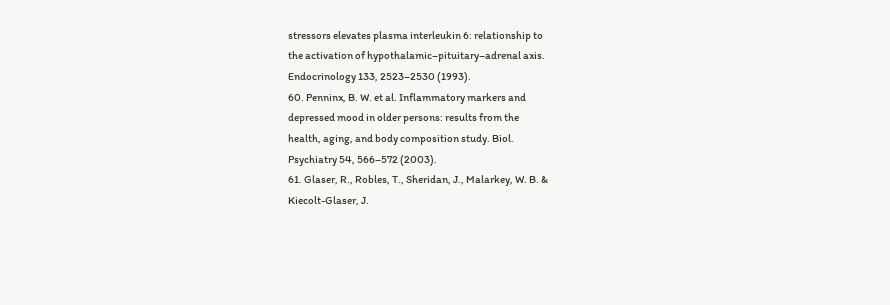stressors elevates plasma interleukin 6: relationship to
the activation of hypothalamic–pituitary–adrenal axis.
Endocrinology 133, 2523–2530 (1993).
60. Penninx, B. W. et al. Inflammatory markers and
depressed mood in older persons: results from the
health, aging, and body composition study. Biol.
Psychiatry 54, 566–572 (2003).
61. Glaser, R., Robles, T., Sheridan, J., Malarkey, W. B. &
Kiecolt-Glaser, J.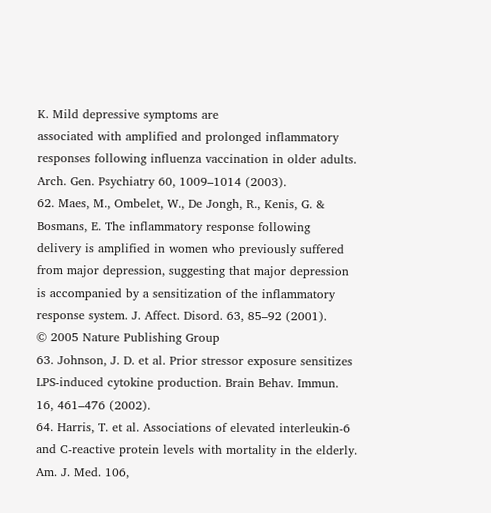K. Mild depressive symptoms are
associated with amplified and prolonged inflammatory
responses following influenza vaccination in older adults.
Arch. Gen. Psychiatry 60, 1009–1014 (2003).
62. Maes, M., Ombelet, W., De Jongh, R., Kenis, G. &
Bosmans, E. The inflammatory response following
delivery is amplified in women who previously suffered
from major depression, suggesting that major depression
is accompanied by a sensitization of the inflammatory
response system. J. Affect. Disord. 63, 85–92 (2001).
© 2005 Nature Publishing Group
63. Johnson, J. D. et al. Prior stressor exposure sensitizes
LPS-induced cytokine production. Brain Behav. Immun.
16, 461–476 (2002).
64. Harris, T. et al. Associations of elevated interleukin-6
and C-reactive protein levels with mortality in the elderly.
Am. J. Med. 106,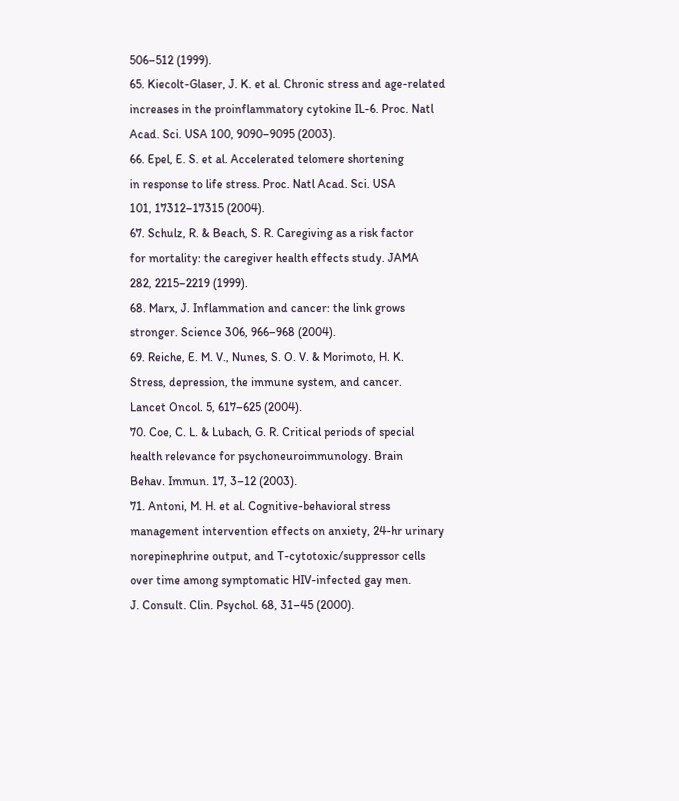506–512 (1999).
65. Kiecolt-Glaser, J. K. et al. Chronic stress and age-related
increases in the proinflammatory cytokine IL-6. Proc. Natl
Acad. Sci. USA 100, 9090–9095 (2003).
66. Epel, E. S. et al. Accelerated telomere shortening
in response to life stress. Proc. Natl Acad. Sci. USA
101, 17312–17315 (2004).
67. Schulz, R. & Beach, S. R. Caregiving as a risk factor
for mortality: the caregiver health effects study. JAMA
282, 2215–2219 (1999).
68. Marx, J. Inflammation and cancer: the link grows
stronger. Science 306, 966–968 (2004).
69. Reiche, E. M. V., Nunes, S. O. V. & Morimoto, H. K.
Stress, depression, the immune system, and cancer.
Lancet Oncol. 5, 617–625 (2004).
70. Coe, C. L. & Lubach, G. R. Critical periods of special
health relevance for psychoneuroimmunology. Brain
Behav. Immun. 17, 3–12 (2003).
71. Antoni, M. H. et al. Cognitive-behavioral stress
management intervention effects on anxiety, 24-hr urinary
norepinephrine output, and T-cytotoxic/suppressor cells
over time among symptomatic HIV-infected gay men.
J. Consult. Clin. Psychol. 68, 31–45 (2000).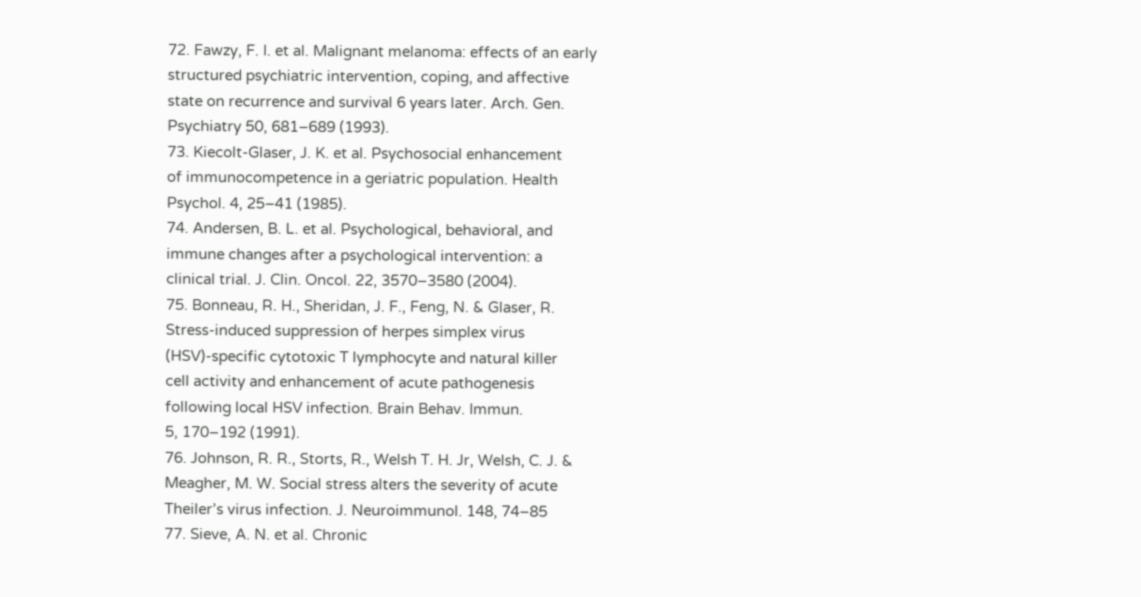72. Fawzy, F. I. et al. Malignant melanoma: effects of an early
structured psychiatric intervention, coping, and affective
state on recurrence and survival 6 years later. Arch. Gen.
Psychiatry 50, 681–689 (1993).
73. Kiecolt-Glaser, J. K. et al. Psychosocial enhancement
of immunocompetence in a geriatric population. Health
Psychol. 4, 25–41 (1985).
74. Andersen, B. L. et al. Psychological, behavioral, and
immune changes after a psychological intervention: a
clinical trial. J. Clin. Oncol. 22, 3570–3580 (2004).
75. Bonneau, R. H., Sheridan, J. F., Feng, N. & Glaser, R.
Stress-induced suppression of herpes simplex virus
(HSV)-specific cytotoxic T lymphocyte and natural killer
cell activity and enhancement of acute pathogenesis
following local HSV infection. Brain Behav. Immun.
5, 170–192 (1991).
76. Johnson, R. R., Storts, R., Welsh T. H. Jr, Welsh, C. J. &
Meagher, M. W. Social stress alters the severity of acute
Theiler’s virus infection. J. Neuroimmunol. 148, 74–85
77. Sieve, A. N. et al. Chronic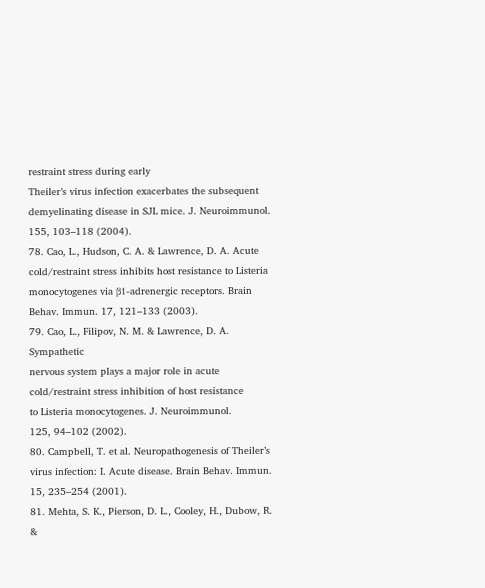restraint stress during early
Theiler’s virus infection exacerbates the subsequent
demyelinating disease in SJL mice. J. Neuroimmunol.
155, 103–118 (2004).
78. Cao, L., Hudson, C. A. & Lawrence, D. A. Acute
cold/restraint stress inhibits host resistance to Listeria
monocytogenes via β1-adrenergic receptors. Brain
Behav. Immun. 17, 121–133 (2003).
79. Cao, L., Filipov, N. M. & Lawrence, D. A. Sympathetic
nervous system plays a major role in acute
cold/restraint stress inhibition of host resistance
to Listeria monocytogenes. J. Neuroimmunol.
125, 94–102 (2002).
80. Campbell, T. et al. Neuropathogenesis of Theiler’s
virus infection: I. Acute disease. Brain Behav. Immun.
15, 235–254 (2001).
81. Mehta, S. K., Pierson, D. L., Cooley, H., Dubow, R. &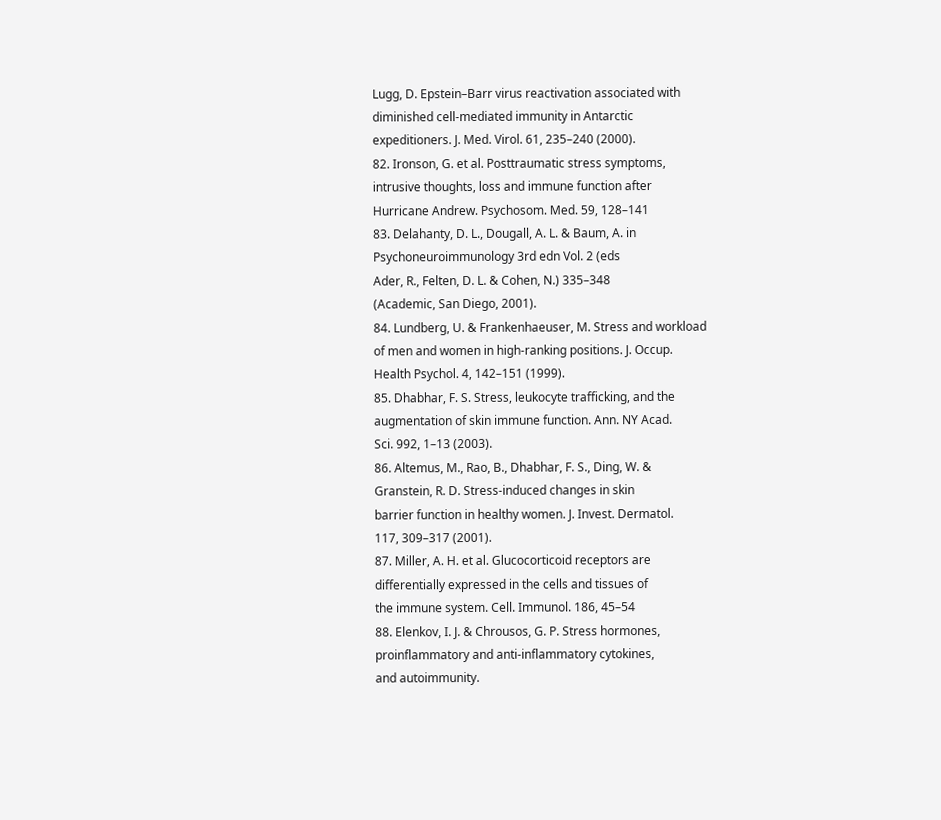Lugg, D. Epstein–Barr virus reactivation associated with
diminished cell-mediated immunity in Antarctic
expeditioners. J. Med. Virol. 61, 235–240 (2000).
82. Ironson, G. et al. Posttraumatic stress symptoms,
intrusive thoughts, loss and immune function after
Hurricane Andrew. Psychosom. Med. 59, 128–141
83. Delahanty, D. L., Dougall, A. L. & Baum, A. in
Psychoneuroimmunology 3rd edn Vol. 2 (eds
Ader, R., Felten, D. L. & Cohen, N.) 335–348
(Academic, San Diego, 2001).
84. Lundberg, U. & Frankenhaeuser, M. Stress and workload
of men and women in high-ranking positions. J. Occup.
Health Psychol. 4, 142–151 (1999).
85. Dhabhar, F. S. Stress, leukocyte trafficking, and the
augmentation of skin immune function. Ann. NY Acad.
Sci. 992, 1–13 (2003).
86. Altemus, M., Rao, B., Dhabhar, F. S., Ding, W. &
Granstein, R. D. Stress-induced changes in skin
barrier function in healthy women. J. Invest. Dermatol.
117, 309–317 (2001).
87. Miller, A. H. et al. Glucocorticoid receptors are
differentially expressed in the cells and tissues of
the immune system. Cell. Immunol. 186, 45–54
88. Elenkov, I. J. & Chrousos, G. P. Stress hormones,
proinflammatory and anti-inflammatory cytokines,
and autoimmunity.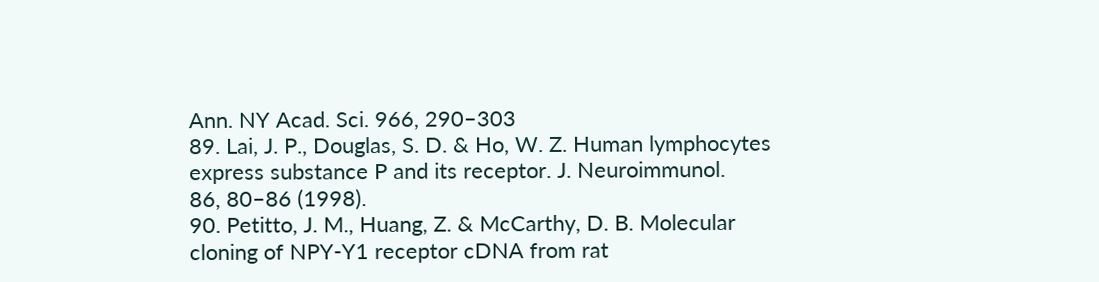Ann. NY Acad. Sci. 966, 290–303
89. Lai, J. P., Douglas, S. D. & Ho, W. Z. Human lymphocytes
express substance P and its receptor. J. Neuroimmunol.
86, 80–86 (1998).
90. Petitto, J. M., Huang, Z. & McCarthy, D. B. Molecular
cloning of NPY-Y1 receptor cDNA from rat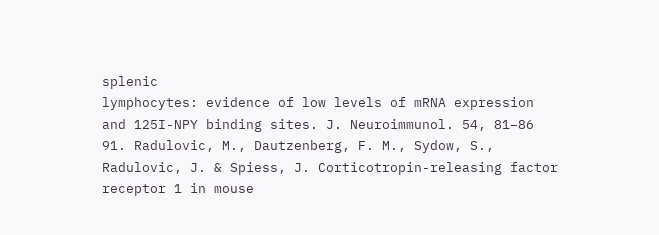splenic
lymphocytes: evidence of low levels of mRNA expression
and 125I-NPY binding sites. J. Neuroimmunol. 54, 81–86
91. Radulovic, M., Dautzenberg, F. M., Sydow, S.,
Radulovic, J. & Spiess, J. Corticotropin-releasing factor
receptor 1 in mouse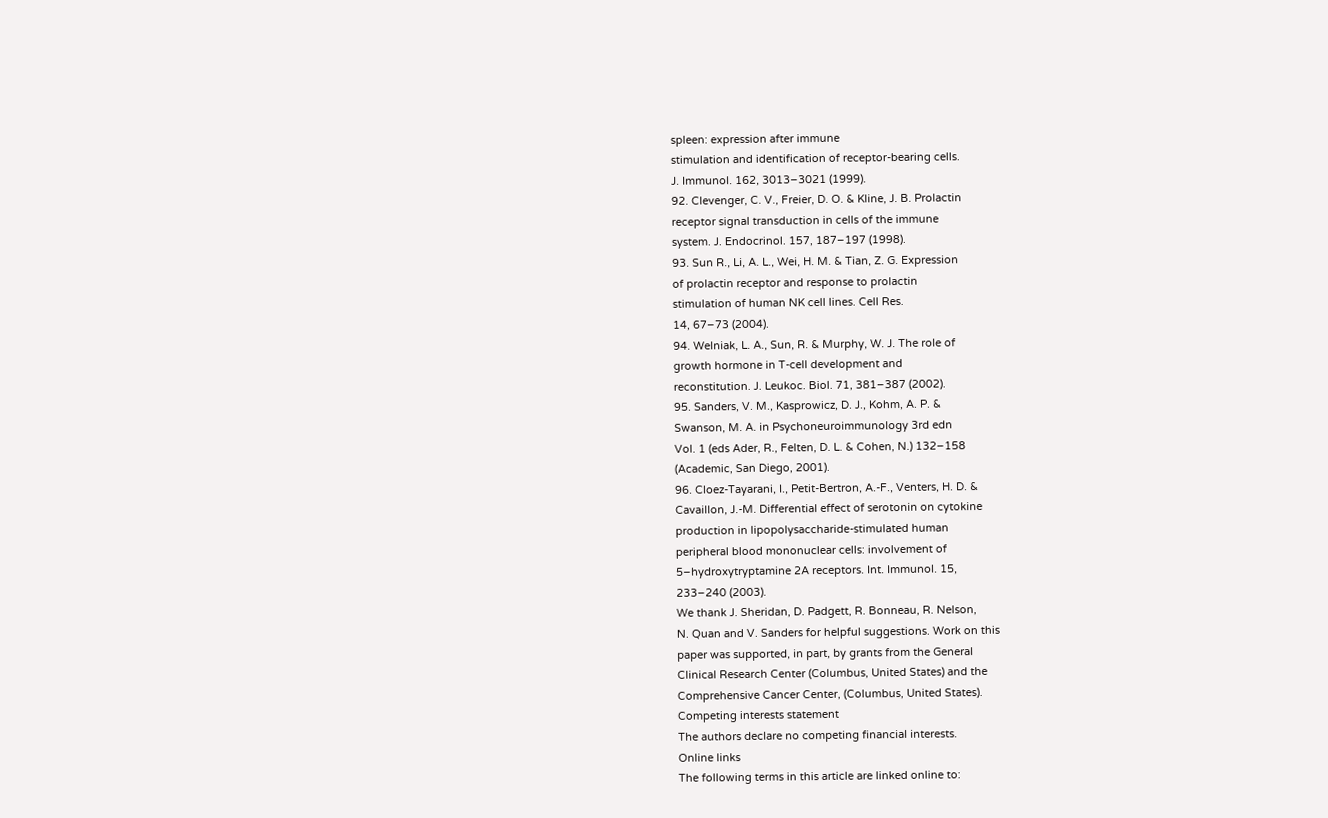spleen: expression after immune
stimulation and identification of receptor-bearing cells.
J. Immunol. 162, 3013–3021 (1999).
92. Clevenger, C. V., Freier, D. O. & Kline, J. B. Prolactin
receptor signal transduction in cells of the immune
system. J. Endocrinol. 157, 187–197 (1998).
93. Sun R., Li, A. L., Wei, H. M. & Tian, Z. G. Expression
of prolactin receptor and response to prolactin
stimulation of human NK cell lines. Cell Res.
14, 67–73 (2004).
94. Welniak, L. A., Sun, R. & Murphy, W. J. The role of
growth hormone in T-cell development and
reconstitution. J. Leukoc. Biol. 71, 381–387 (2002).
95. Sanders, V. M., Kasprowicz, D. J., Kohm, A. P. &
Swanson, M. A. in Psychoneuroimmunology 3rd edn
Vol. 1 (eds Ader, R., Felten, D. L. & Cohen, N.) 132–158
(Academic, San Diego, 2001).
96. Cloez-Tayarani, I., Petit-Bertron, A.-F., Venters, H. D. &
Cavaillon, J.-M. Differential effect of serotonin on cytokine
production in lipopolysaccharide-stimulated human
peripheral blood mononuclear cells: involvement of
5–hydroxytryptamine 2A receptors. Int. Immunol. 15,
233–240 (2003).
We thank J. Sheridan, D. Padgett, R. Bonneau, R. Nelson,
N. Quan and V. Sanders for helpful suggestions. Work on this
paper was supported, in part, by grants from the General
Clinical Research Center (Columbus, United States) and the
Comprehensive Cancer Center, (Columbus, United States).
Competing interests statement
The authors declare no competing financial interests.
Online links
The following terms in this article are linked online to: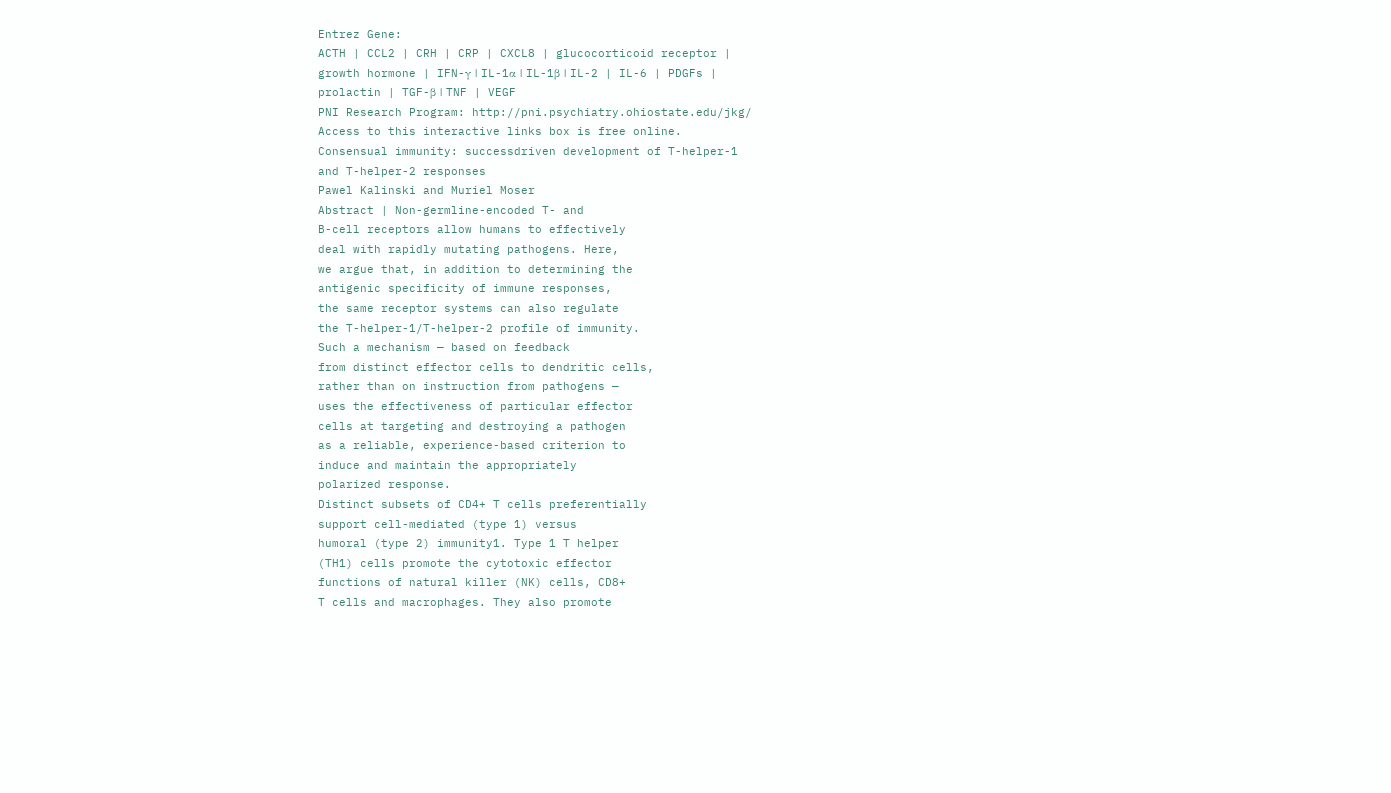Entrez Gene:
ACTH | CCL2 | CRH | CRP | CXCL8 | glucocorticoid receptor |
growth hormone | IFN-γ | IL-1α | IL-1β | IL-2 | IL-6 | PDGFs |
prolactin | TGF-β | TNF | VEGF
PNI Research Program: http://pni.psychiatry.ohiostate.edu/jkg/
Access to this interactive links box is free online.
Consensual immunity: successdriven development of T-helper-1
and T-helper-2 responses
Pawel Kalinski and Muriel Moser
Abstract | Non-germline-encoded T- and
B-cell receptors allow humans to effectively
deal with rapidly mutating pathogens. Here,
we argue that, in addition to determining the
antigenic specificity of immune responses,
the same receptor systems can also regulate
the T-helper-1/T-helper-2 profile of immunity.
Such a mechanism — based on feedback
from distinct effector cells to dendritic cells,
rather than on instruction from pathogens —
uses the effectiveness of particular effector
cells at targeting and destroying a pathogen
as a reliable, experience-based criterion to
induce and maintain the appropriately
polarized response.
Distinct subsets of CD4+ T cells preferentially
support cell-mediated (type 1) versus
humoral (type 2) immunity1. Type 1 T helper
(TH1) cells promote the cytotoxic effector
functions of natural killer (NK) cells, CD8+
T cells and macrophages. They also promote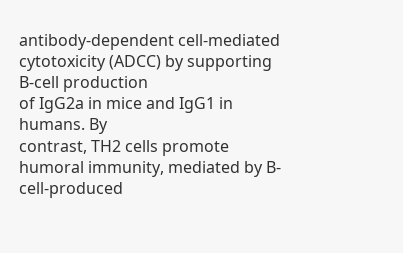antibody-dependent cell-mediated cytotoxicity (ADCC) by supporting B-cell production
of IgG2a in mice and IgG1 in humans. By
contrast, TH2 cells promote humoral immunity, mediated by B-cell-produced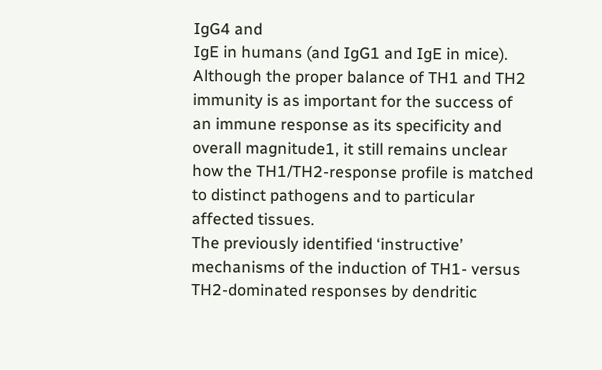IgG4 and
IgE in humans (and IgG1 and IgE in mice).
Although the proper balance of TH1 and TH2
immunity is as important for the success of
an immune response as its specificity and
overall magnitude1, it still remains unclear
how the TH1/TH2-response profile is matched
to distinct pathogens and to particular
affected tissues.
The previously identified ‘instructive’
mechanisms of the induction of TH1- versus
TH2-dominated responses by dendritic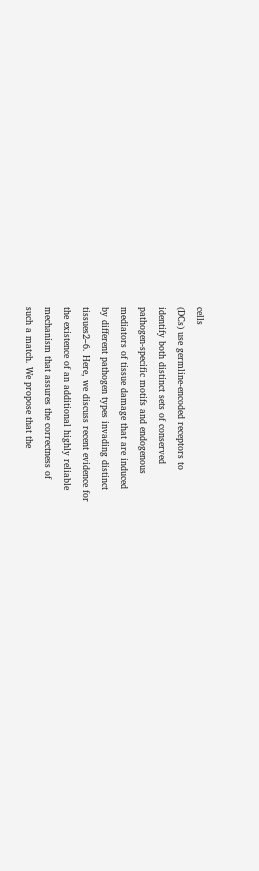cells
(DCs) use germline-encoded receptors to
identify both distinct sets of conserved
pathogen-specific motifs and endogenous
mediators of tissue damage that are induced
by different pathogen types invading distinct
tissues2–6. Here, we discuss recent evidence for
the existence of an additional highly reliable
mechanism that assures the correctness of
such a match. We propose that the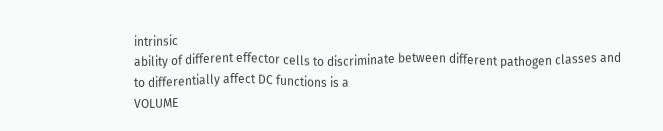intrinsic
ability of different effector cells to discriminate between different pathogen classes and
to differentially affect DC functions is a
VOLUME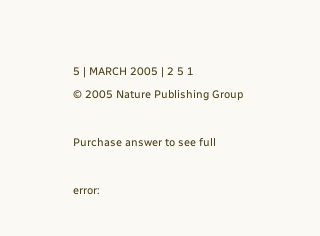5 | MARCH 2005 | 2 5 1
© 2005 Nature Publishing Group

Purchase answer to see full

error: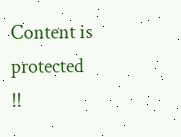Content is protected !!